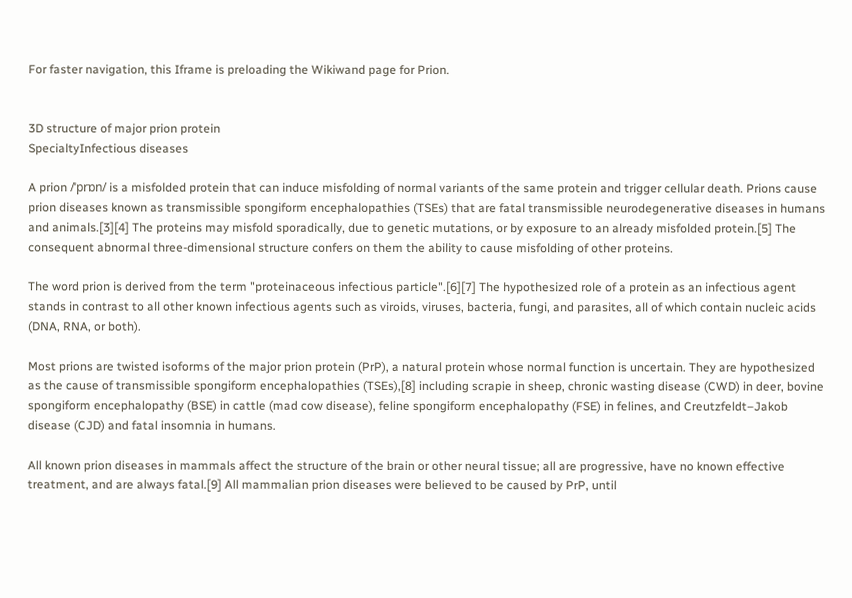For faster navigation, this Iframe is preloading the Wikiwand page for Prion.


3D structure of major prion protein
SpecialtyInfectious diseases

A prion /ˈprɒn/ is a misfolded protein that can induce misfolding of normal variants of the same protein and trigger cellular death. Prions cause prion diseases known as transmissible spongiform encephalopathies (TSEs) that are fatal transmissible neurodegenerative diseases in humans and animals.[3][4] The proteins may misfold sporadically, due to genetic mutations, or by exposure to an already misfolded protein.[5] The consequent abnormal three-dimensional structure confers on them the ability to cause misfolding of other proteins.

The word prion is derived from the term "proteinaceous infectious particle".[6][7] The hypothesized role of a protein as an infectious agent stands in contrast to all other known infectious agents such as viroids, viruses, bacteria, fungi, and parasites, all of which contain nucleic acids (DNA, RNA, or both).

Most prions are twisted isoforms of the major prion protein (PrP), a natural protein whose normal function is uncertain. They are hypothesized as the cause of transmissible spongiform encephalopathies (TSEs),[8] including scrapie in sheep, chronic wasting disease (CWD) in deer, bovine spongiform encephalopathy (BSE) in cattle (mad cow disease), feline spongiform encephalopathy (FSE) in felines, and Creutzfeldt–Jakob disease (CJD) and fatal insomnia in humans.

All known prion diseases in mammals affect the structure of the brain or other neural tissue; all are progressive, have no known effective treatment, and are always fatal.[9] All mammalian prion diseases were believed to be caused by PrP, until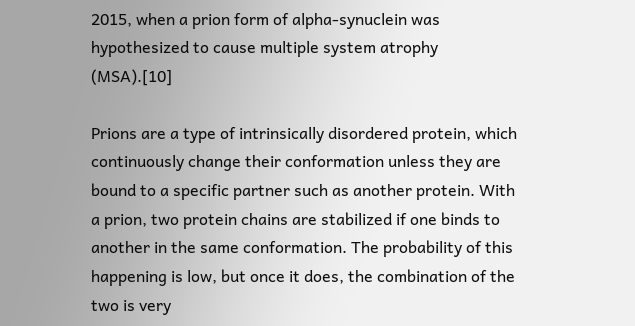2015, when a prion form of alpha-synuclein was hypothesized to cause multiple system atrophy (MSA).[10]

Prions are a type of intrinsically disordered protein, which continuously change their conformation unless they are bound to a specific partner such as another protein. With a prion, two protein chains are stabilized if one binds to another in the same conformation. The probability of this happening is low, but once it does, the combination of the two is very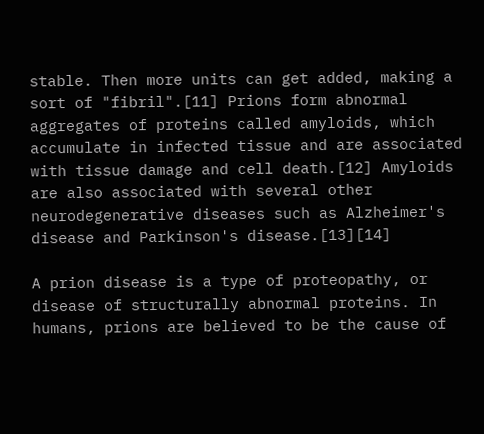stable. Then more units can get added, making a sort of "fibril".[11] Prions form abnormal aggregates of proteins called amyloids, which accumulate in infected tissue and are associated with tissue damage and cell death.[12] Amyloids are also associated with several other neurodegenerative diseases such as Alzheimer's disease and Parkinson's disease.[13][14]

A prion disease is a type of proteopathy, or disease of structurally abnormal proteins. In humans, prions are believed to be the cause of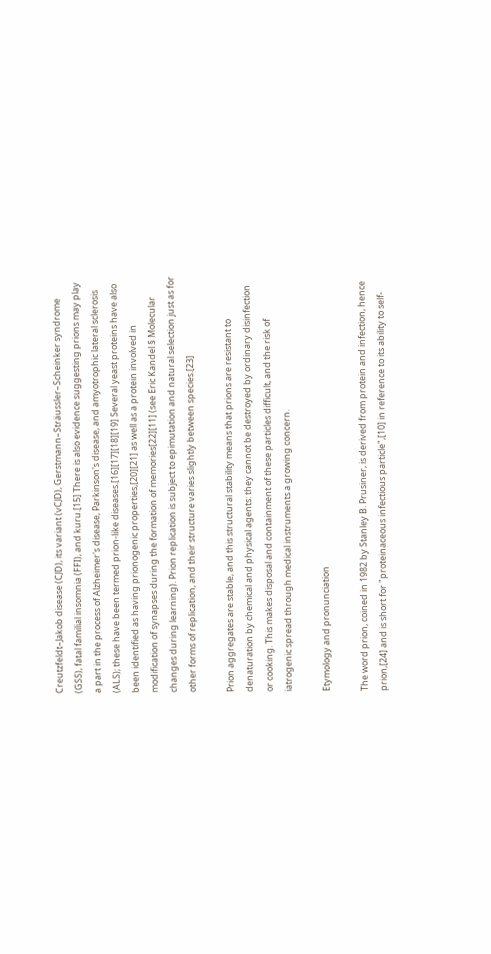Creutzfeldt–Jakob disease (CJD), its variant (vCJD), Gerstmann–Sträussler–Scheinker syndrome (GSS), fatal familial insomnia (FFI), and kuru.[15] There is also evidence suggesting prions may play a part in the process of Alzheimer's disease, Parkinson's disease, and amyotrophic lateral sclerosis (ALS); these have been termed prion-like diseases.[16][17][18][19] Several yeast proteins have also been identified as having prionogenic properties,[20][21] as well as a protein involved in modification of synapses during the formation of memories[22][11] (see Eric Kandel § Molecular changes during learning). Prion replication is subject to epimutation and natural selection just as for other forms of replication, and their structure varies slightly between species.[23]

Prion aggregates are stable, and this structural stability means that prions are resistant to denaturation by chemical and physical agents: they cannot be destroyed by ordinary disinfection or cooking. This makes disposal and containment of these particles difficult, and the risk of iatrogenic spread through medical instruments a growing concern.

Etymology and pronunciation

The word prion, coined in 1982 by Stanley B. Prusiner, is derived from protein and infection, hence prion,[24] and is short for "proteinaceous infectious particle",[10] in reference to its ability to self-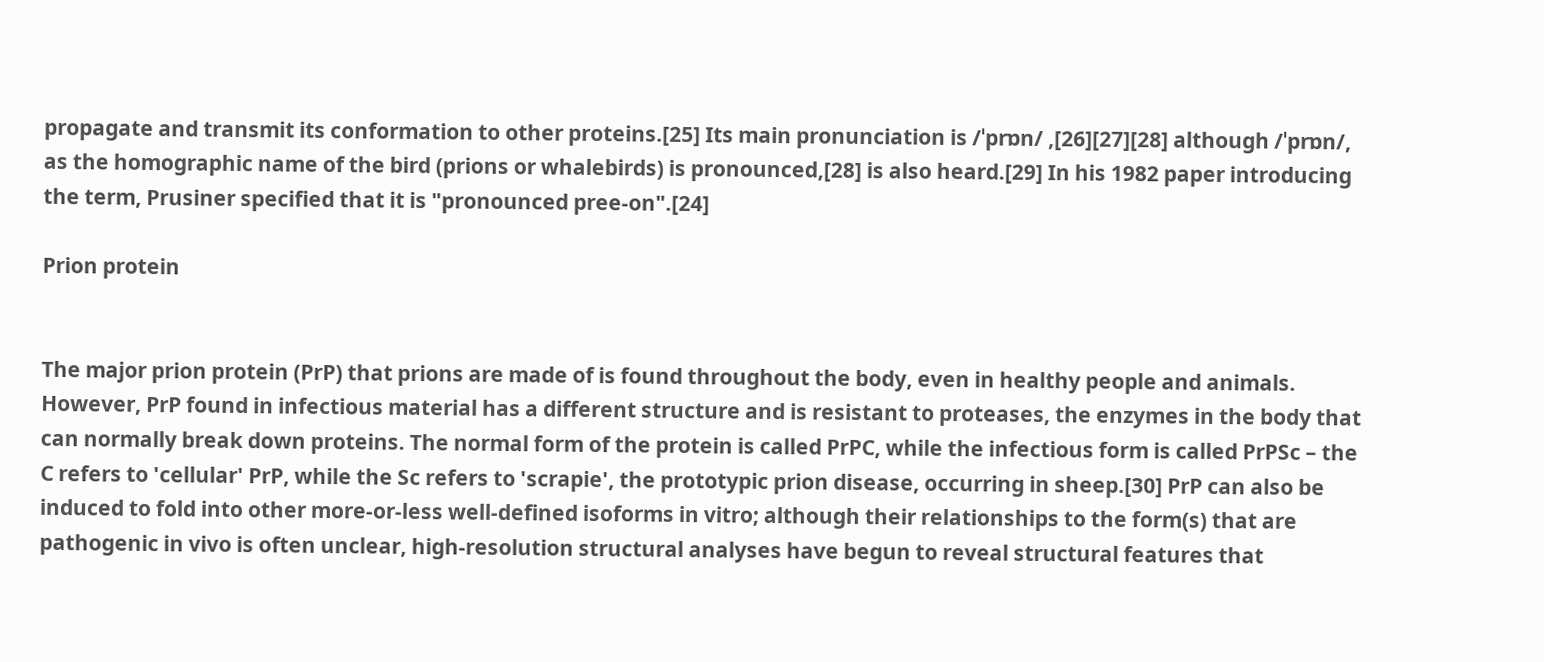propagate and transmit its conformation to other proteins.[25] Its main pronunciation is /ˈprɒn/ ,[26][27][28] although /ˈprɒn/, as the homographic name of the bird (prions or whalebirds) is pronounced,[28] is also heard.[29] In his 1982 paper introducing the term, Prusiner specified that it is "pronounced pree-on".[24]

Prion protein


The major prion protein (PrP) that prions are made of is found throughout the body, even in healthy people and animals. However, PrP found in infectious material has a different structure and is resistant to proteases, the enzymes in the body that can normally break down proteins. The normal form of the protein is called PrPC, while the infectious form is called PrPSc – the C refers to 'cellular' PrP, while the Sc refers to 'scrapie', the prototypic prion disease, occurring in sheep.[30] PrP can also be induced to fold into other more-or-less well-defined isoforms in vitro; although their relationships to the form(s) that are pathogenic in vivo is often unclear, high-resolution structural analyses have begun to reveal structural features that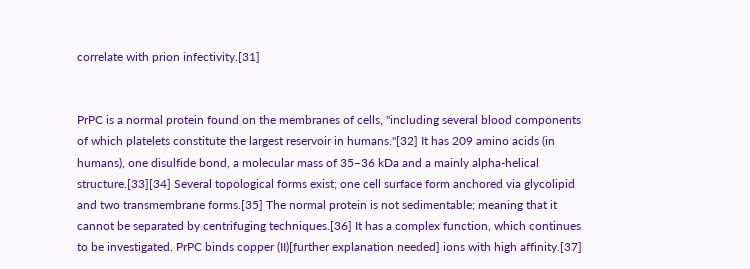correlate with prion infectivity.[31]


PrPC is a normal protein found on the membranes of cells, "including several blood components of which platelets constitute the largest reservoir in humans."[32] It has 209 amino acids (in humans), one disulfide bond, a molecular mass of 35–36 kDa and a mainly alpha-helical structure.[33][34] Several topological forms exist; one cell surface form anchored via glycolipid and two transmembrane forms.[35] The normal protein is not sedimentable; meaning that it cannot be separated by centrifuging techniques.[36] It has a complex function, which continues to be investigated. PrPC binds copper (II)[further explanation needed] ions with high affinity.[37]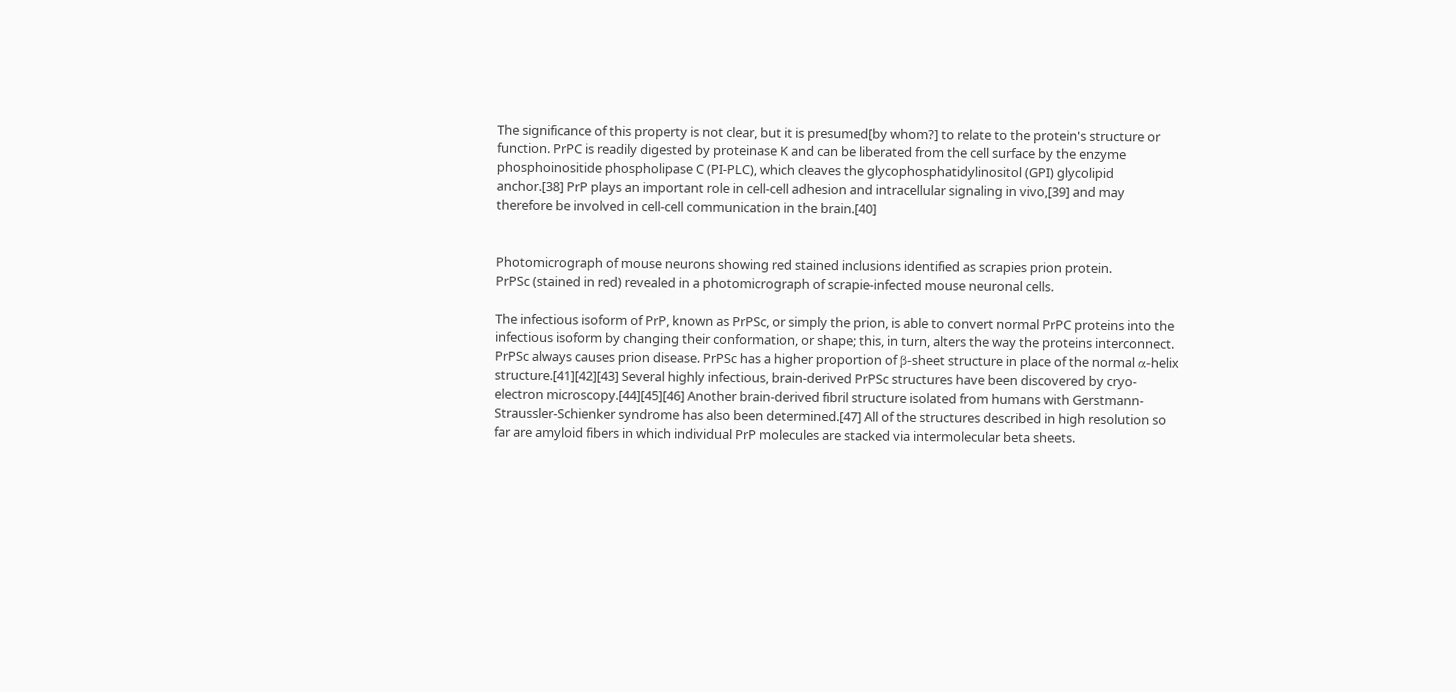The significance of this property is not clear, but it is presumed[by whom?] to relate to the protein's structure or function. PrPC is readily digested by proteinase K and can be liberated from the cell surface by the enzyme phosphoinositide phospholipase C (PI-PLC), which cleaves the glycophosphatidylinositol (GPI) glycolipid anchor.[38] PrP plays an important role in cell-cell adhesion and intracellular signaling in vivo,[39] and may therefore be involved in cell-cell communication in the brain.[40]


Photomicrograph of mouse neurons showing red stained inclusions identified as scrapies prion protein.
PrPSc (stained in red) revealed in a photomicrograph of scrapie-infected mouse neuronal cells.

The infectious isoform of PrP, known as PrPSc, or simply the prion, is able to convert normal PrPC proteins into the infectious isoform by changing their conformation, or shape; this, in turn, alters the way the proteins interconnect. PrPSc always causes prion disease. PrPSc has a higher proportion of β-sheet structure in place of the normal α-helix structure.[41][42][43] Several highly infectious, brain-derived PrPSc structures have been discovered by cryo-electron microscopy.[44][45][46] Another brain-derived fibril structure isolated from humans with Gerstmann-Straussler-Schienker syndrome has also been determined.[47] All of the structures described in high resolution so far are amyloid fibers in which individual PrP molecules are stacked via intermolecular beta sheets.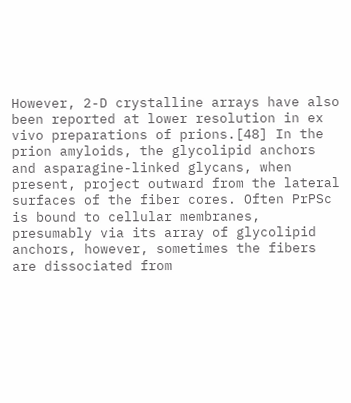However, 2-D crystalline arrays have also been reported at lower resolution in ex vivo preparations of prions.[48] In the prion amyloids, the glycolipid anchors and asparagine-linked glycans, when present, project outward from the lateral surfaces of the fiber cores. Often PrPSc is bound to cellular membranes, presumably via its array of glycolipid anchors, however, sometimes the fibers are dissociated from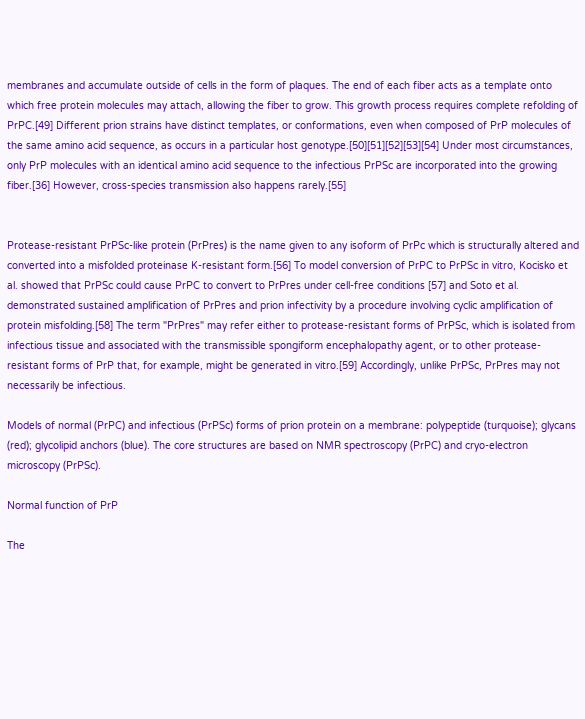membranes and accumulate outside of cells in the form of plaques. The end of each fiber acts as a template onto which free protein molecules may attach, allowing the fiber to grow. This growth process requires complete refolding of PrPC.[49] Different prion strains have distinct templates, or conformations, even when composed of PrP molecules of the same amino acid sequence, as occurs in a particular host genotype.[50][51][52][53][54] Under most circumstances, only PrP molecules with an identical amino acid sequence to the infectious PrPSc are incorporated into the growing fiber.[36] However, cross-species transmission also happens rarely.[55]


Protease-resistant PrPSc-like protein (PrPres) is the name given to any isoform of PrPc which is structurally altered and converted into a misfolded proteinase K-resistant form.[56] To model conversion of PrPC to PrPSc in vitro, Kocisko et al. showed that PrPSc could cause PrPC to convert to PrPres under cell-free conditions [57] and Soto et al. demonstrated sustained amplification of PrPres and prion infectivity by a procedure involving cyclic amplification of protein misfolding.[58] The term "PrPres" may refer either to protease-resistant forms of PrPSc, which is isolated from infectious tissue and associated with the transmissible spongiform encephalopathy agent, or to other protease-resistant forms of PrP that, for example, might be generated in vitro.[59] Accordingly, unlike PrPSc, PrPres may not necessarily be infectious.

Models of normal (PrPC) and infectious (PrPSc) forms of prion protein on a membrane: polypeptide (turquoise); glycans (red); glycolipid anchors (blue). The core structures are based on NMR spectroscopy (PrPC) and cryo-electron microscopy (PrPSc).

Normal function of PrP

The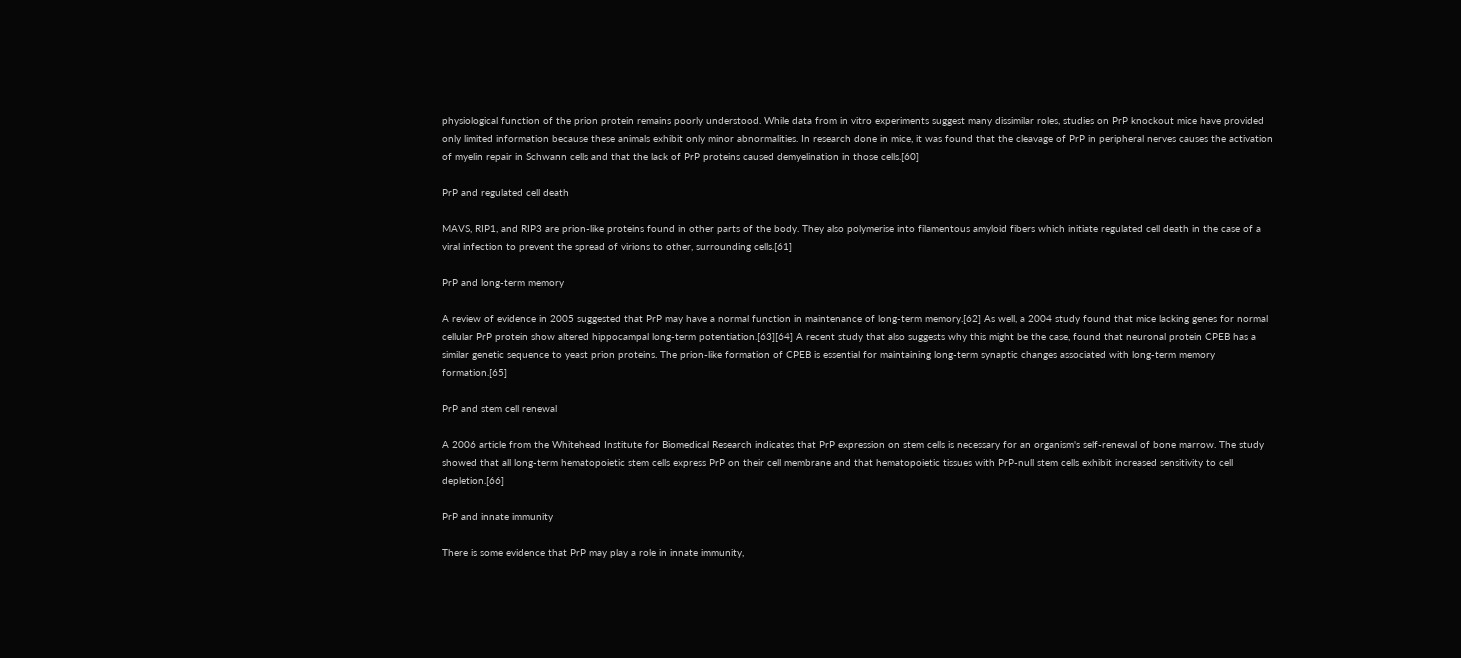physiological function of the prion protein remains poorly understood. While data from in vitro experiments suggest many dissimilar roles, studies on PrP knockout mice have provided only limited information because these animals exhibit only minor abnormalities. In research done in mice, it was found that the cleavage of PrP in peripheral nerves causes the activation of myelin repair in Schwann cells and that the lack of PrP proteins caused demyelination in those cells.[60]

PrP and regulated cell death

MAVS, RIP1, and RIP3 are prion-like proteins found in other parts of the body. They also polymerise into filamentous amyloid fibers which initiate regulated cell death in the case of a viral infection to prevent the spread of virions to other, surrounding cells.[61]

PrP and long-term memory

A review of evidence in 2005 suggested that PrP may have a normal function in maintenance of long-term memory.[62] As well, a 2004 study found that mice lacking genes for normal cellular PrP protein show altered hippocampal long-term potentiation.[63][64] A recent study that also suggests why this might be the case, found that neuronal protein CPEB has a similar genetic sequence to yeast prion proteins. The prion-like formation of CPEB is essential for maintaining long-term synaptic changes associated with long-term memory formation.[65]

PrP and stem cell renewal

A 2006 article from the Whitehead Institute for Biomedical Research indicates that PrP expression on stem cells is necessary for an organism's self-renewal of bone marrow. The study showed that all long-term hematopoietic stem cells express PrP on their cell membrane and that hematopoietic tissues with PrP-null stem cells exhibit increased sensitivity to cell depletion.[66]

PrP and innate immunity

There is some evidence that PrP may play a role in innate immunity,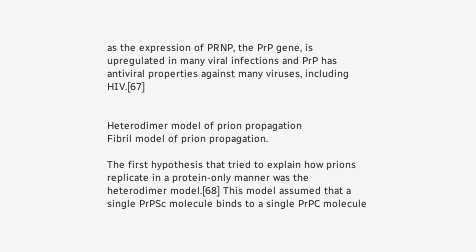as the expression of PRNP, the PrP gene, is upregulated in many viral infections and PrP has antiviral properties against many viruses, including HIV.[67]


Heterodimer model of prion propagation
Fibril model of prion propagation.

The first hypothesis that tried to explain how prions replicate in a protein-only manner was the heterodimer model.[68] This model assumed that a single PrPSc molecule binds to a single PrPC molecule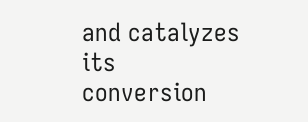and catalyzes its conversion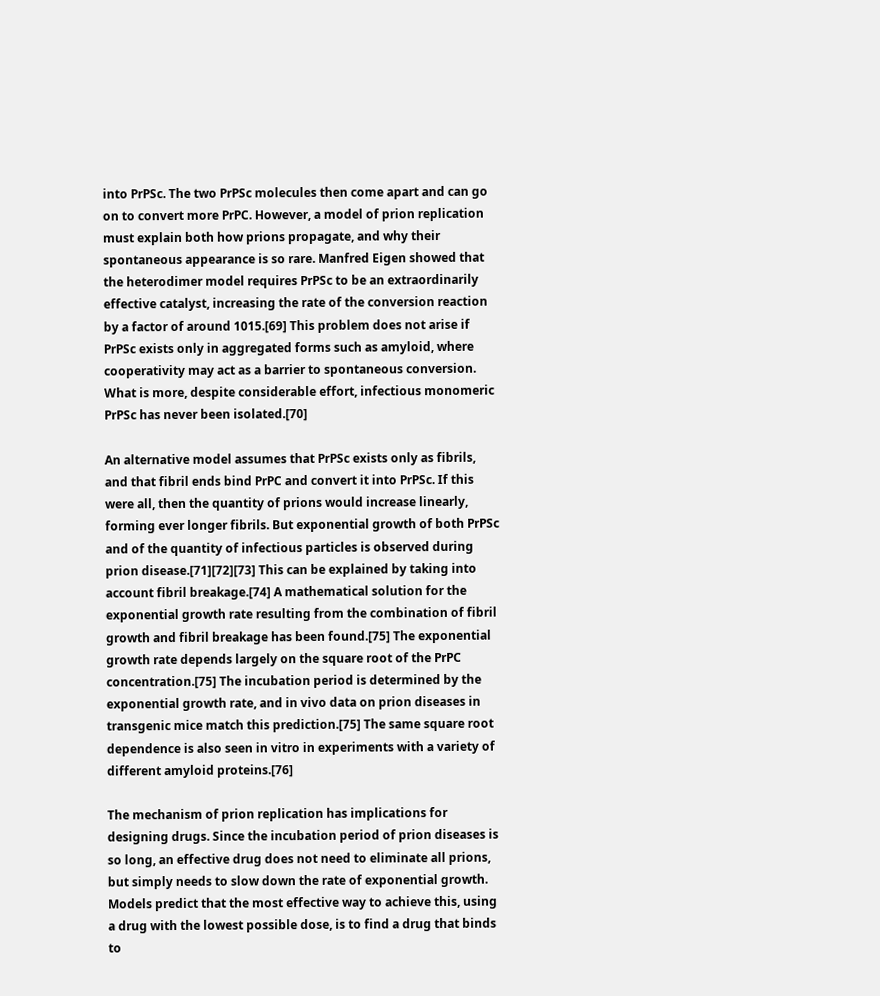into PrPSc. The two PrPSc molecules then come apart and can go on to convert more PrPC. However, a model of prion replication must explain both how prions propagate, and why their spontaneous appearance is so rare. Manfred Eigen showed that the heterodimer model requires PrPSc to be an extraordinarily effective catalyst, increasing the rate of the conversion reaction by a factor of around 1015.[69] This problem does not arise if PrPSc exists only in aggregated forms such as amyloid, where cooperativity may act as a barrier to spontaneous conversion. What is more, despite considerable effort, infectious monomeric PrPSc has never been isolated.[70]

An alternative model assumes that PrPSc exists only as fibrils, and that fibril ends bind PrPC and convert it into PrPSc. If this were all, then the quantity of prions would increase linearly, forming ever longer fibrils. But exponential growth of both PrPSc and of the quantity of infectious particles is observed during prion disease.[71][72][73] This can be explained by taking into account fibril breakage.[74] A mathematical solution for the exponential growth rate resulting from the combination of fibril growth and fibril breakage has been found.[75] The exponential growth rate depends largely on the square root of the PrPC concentration.[75] The incubation period is determined by the exponential growth rate, and in vivo data on prion diseases in transgenic mice match this prediction.[75] The same square root dependence is also seen in vitro in experiments with a variety of different amyloid proteins.[76]

The mechanism of prion replication has implications for designing drugs. Since the incubation period of prion diseases is so long, an effective drug does not need to eliminate all prions, but simply needs to slow down the rate of exponential growth. Models predict that the most effective way to achieve this, using a drug with the lowest possible dose, is to find a drug that binds to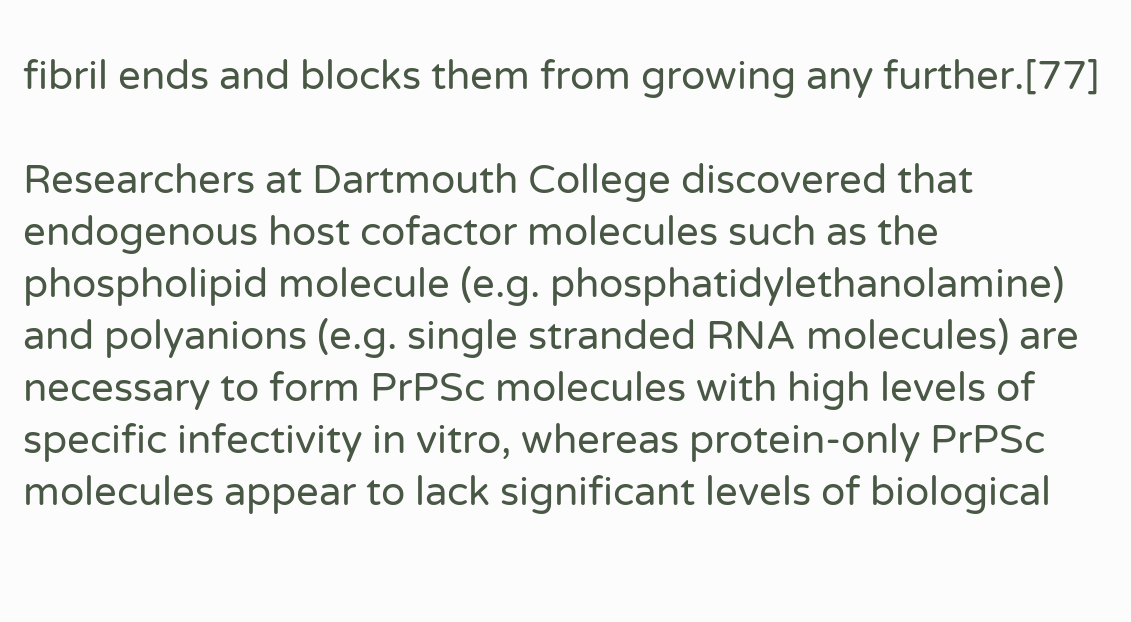fibril ends and blocks them from growing any further.[77]

Researchers at Dartmouth College discovered that endogenous host cofactor molecules such as the phospholipid molecule (e.g. phosphatidylethanolamine) and polyanions (e.g. single stranded RNA molecules) are necessary to form PrPSc molecules with high levels of specific infectivity in vitro, whereas protein-only PrPSc molecules appear to lack significant levels of biological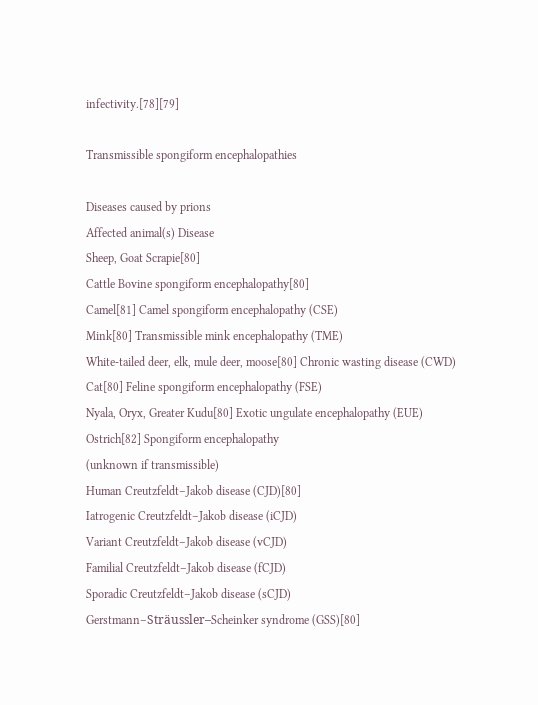infectivity.[78][79]

Transmissible spongiform encephalopathies

Diseases caused by prions
Affected animal(s) Disease
Sheep, Goat Scrapie[80]
Cattle Bovine spongiform encephalopathy[80]
Camel[81] Camel spongiform encephalopathy (CSE)
Mink[80] Transmissible mink encephalopathy (TME)
White-tailed deer, elk, mule deer, moose[80] Chronic wasting disease (CWD)
Cat[80] Feline spongiform encephalopathy (FSE)
Nyala, Oryx, Greater Kudu[80] Exotic ungulate encephalopathy (EUE)
Ostrich[82] Spongiform encephalopathy
(unknown if transmissible)
Human Creutzfeldt–Jakob disease (CJD)[80]
Iatrogenic Creutzfeldt–Jakob disease (iCJD)
Variant Creutzfeldt–Jakob disease (vCJD)
Familial Creutzfeldt–Jakob disease (fCJD)
Sporadic Creutzfeldt–Jakob disease (sCJD)
Gerstmann–Sträussler–Scheinker syndrome (GSS)[80]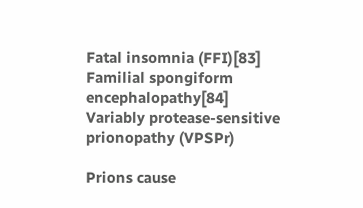Fatal insomnia (FFI)[83]
Familial spongiform encephalopathy[84]
Variably protease-sensitive prionopathy (VPSPr)

Prions cause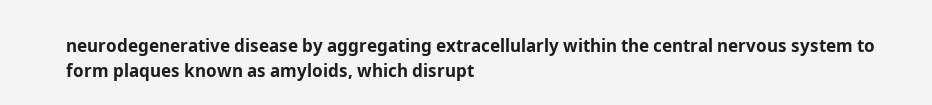neurodegenerative disease by aggregating extracellularly within the central nervous system to form plaques known as amyloids, which disrupt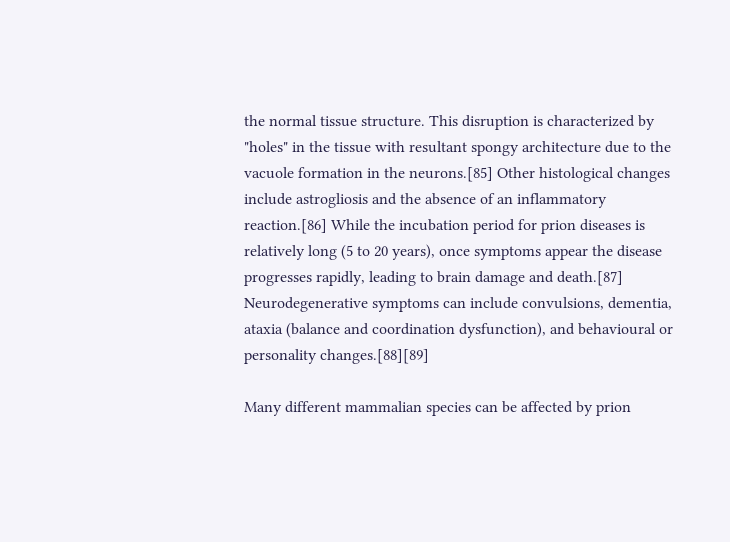the normal tissue structure. This disruption is characterized by "holes" in the tissue with resultant spongy architecture due to the vacuole formation in the neurons.[85] Other histological changes include astrogliosis and the absence of an inflammatory reaction.[86] While the incubation period for prion diseases is relatively long (5 to 20 years), once symptoms appear the disease progresses rapidly, leading to brain damage and death.[87] Neurodegenerative symptoms can include convulsions, dementia, ataxia (balance and coordination dysfunction), and behavioural or personality changes.[88][89]

Many different mammalian species can be affected by prion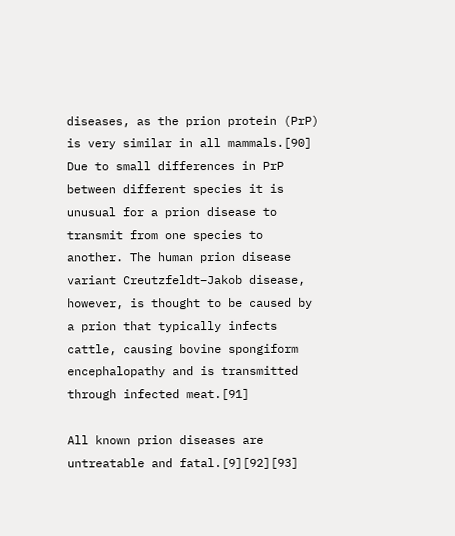diseases, as the prion protein (PrP) is very similar in all mammals.[90] Due to small differences in PrP between different species it is unusual for a prion disease to transmit from one species to another. The human prion disease variant Creutzfeldt–Jakob disease, however, is thought to be caused by a prion that typically infects cattle, causing bovine spongiform encephalopathy and is transmitted through infected meat.[91]

All known prion diseases are untreatable and fatal.[9][92][93]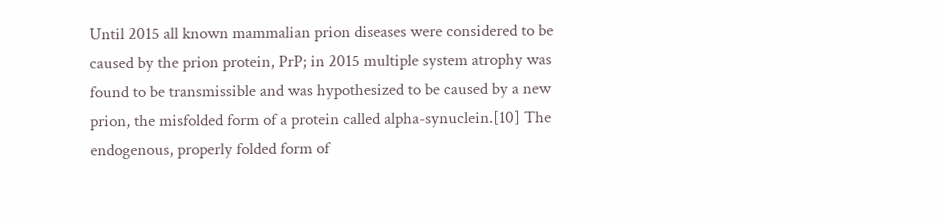Until 2015 all known mammalian prion diseases were considered to be caused by the prion protein, PrP; in 2015 multiple system atrophy was found to be transmissible and was hypothesized to be caused by a new prion, the misfolded form of a protein called alpha-synuclein.[10] The endogenous, properly folded form of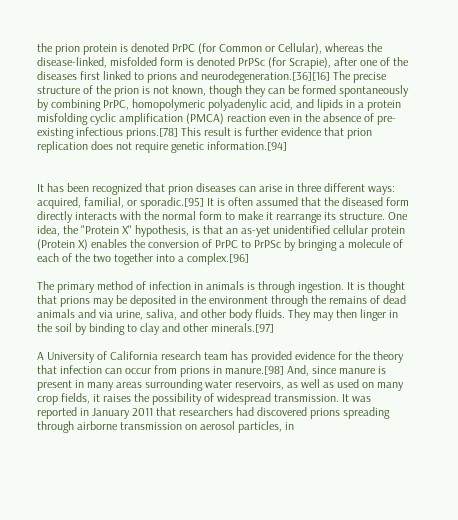the prion protein is denoted PrPC (for Common or Cellular), whereas the disease-linked, misfolded form is denoted PrPSc (for Scrapie), after one of the diseases first linked to prions and neurodegeneration.[36][16] The precise structure of the prion is not known, though they can be formed spontaneously by combining PrPC, homopolymeric polyadenylic acid, and lipids in a protein misfolding cyclic amplification (PMCA) reaction even in the absence of pre-existing infectious prions.[78] This result is further evidence that prion replication does not require genetic information.[94]


It has been recognized that prion diseases can arise in three different ways: acquired, familial, or sporadic.[95] It is often assumed that the diseased form directly interacts with the normal form to make it rearrange its structure. One idea, the "Protein X" hypothesis, is that an as-yet unidentified cellular protein (Protein X) enables the conversion of PrPC to PrPSc by bringing a molecule of each of the two together into a complex.[96]

The primary method of infection in animals is through ingestion. It is thought that prions may be deposited in the environment through the remains of dead animals and via urine, saliva, and other body fluids. They may then linger in the soil by binding to clay and other minerals.[97]

A University of California research team has provided evidence for the theory that infection can occur from prions in manure.[98] And, since manure is present in many areas surrounding water reservoirs, as well as used on many crop fields, it raises the possibility of widespread transmission. It was reported in January 2011 that researchers had discovered prions spreading through airborne transmission on aerosol particles, in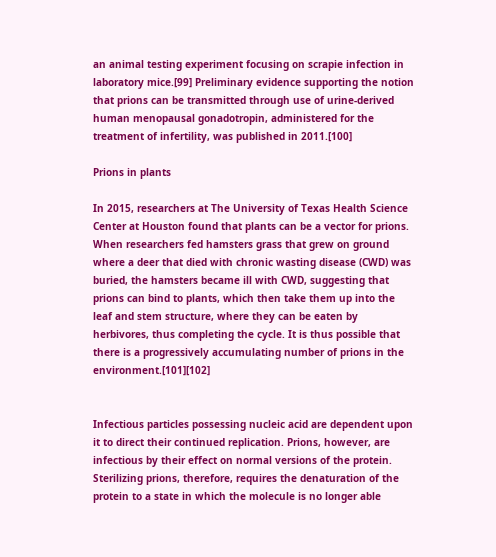an animal testing experiment focusing on scrapie infection in laboratory mice.[99] Preliminary evidence supporting the notion that prions can be transmitted through use of urine-derived human menopausal gonadotropin, administered for the treatment of infertility, was published in 2011.[100]

Prions in plants

In 2015, researchers at The University of Texas Health Science Center at Houston found that plants can be a vector for prions. When researchers fed hamsters grass that grew on ground where a deer that died with chronic wasting disease (CWD) was buried, the hamsters became ill with CWD, suggesting that prions can bind to plants, which then take them up into the leaf and stem structure, where they can be eaten by herbivores, thus completing the cycle. It is thus possible that there is a progressively accumulating number of prions in the environment.[101][102]


Infectious particles possessing nucleic acid are dependent upon it to direct their continued replication. Prions, however, are infectious by their effect on normal versions of the protein. Sterilizing prions, therefore, requires the denaturation of the protein to a state in which the molecule is no longer able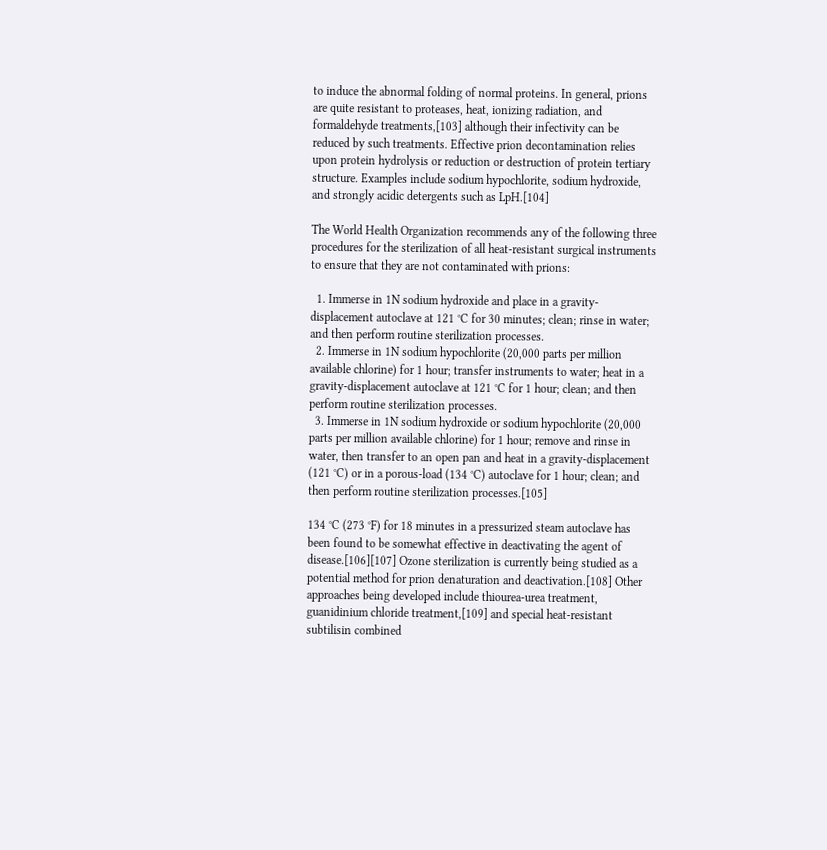to induce the abnormal folding of normal proteins. In general, prions are quite resistant to proteases, heat, ionizing radiation, and formaldehyde treatments,[103] although their infectivity can be reduced by such treatments. Effective prion decontamination relies upon protein hydrolysis or reduction or destruction of protein tertiary structure. Examples include sodium hypochlorite, sodium hydroxide, and strongly acidic detergents such as LpH.[104]

The World Health Organization recommends any of the following three procedures for the sterilization of all heat-resistant surgical instruments to ensure that they are not contaminated with prions:

  1. Immerse in 1N sodium hydroxide and place in a gravity-displacement autoclave at 121 °C for 30 minutes; clean; rinse in water; and then perform routine sterilization processes.
  2. Immerse in 1N sodium hypochlorite (20,000 parts per million available chlorine) for 1 hour; transfer instruments to water; heat in a gravity-displacement autoclave at 121 °C for 1 hour; clean; and then perform routine sterilization processes.
  3. Immerse in 1N sodium hydroxide or sodium hypochlorite (20,000 parts per million available chlorine) for 1 hour; remove and rinse in water, then transfer to an open pan and heat in a gravity-displacement (121 °C) or in a porous-load (134 °C) autoclave for 1 hour; clean; and then perform routine sterilization processes.[105]

134 °C (273 °F) for 18 minutes in a pressurized steam autoclave has been found to be somewhat effective in deactivating the agent of disease.[106][107] Ozone sterilization is currently being studied as a potential method for prion denaturation and deactivation.[108] Other approaches being developed include thiourea-urea treatment, guanidinium chloride treatment,[109] and special heat-resistant subtilisin combined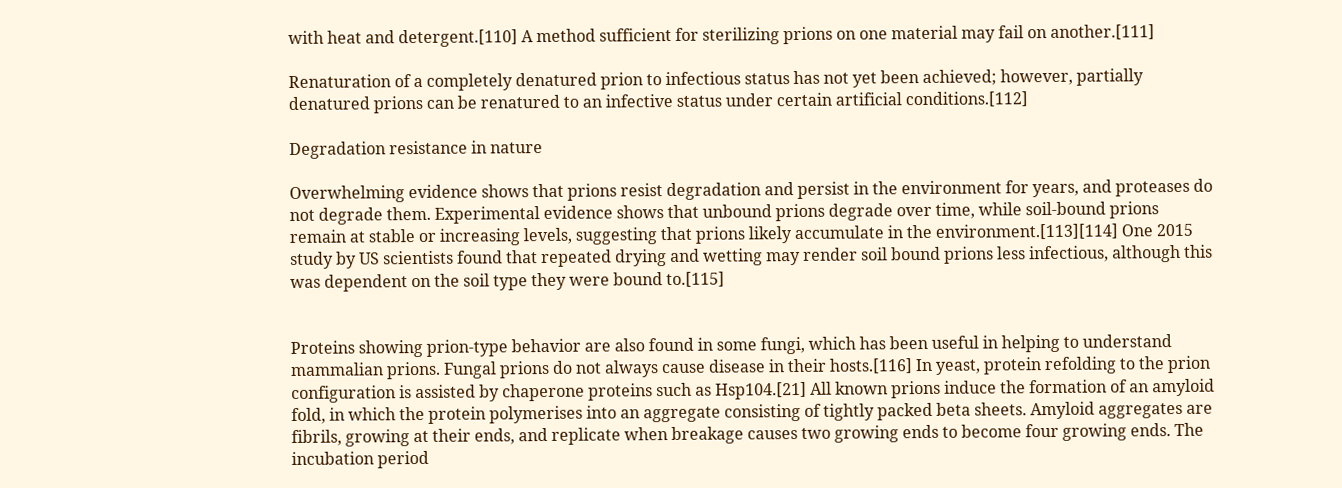with heat and detergent.[110] A method sufficient for sterilizing prions on one material may fail on another.[111]

Renaturation of a completely denatured prion to infectious status has not yet been achieved; however, partially denatured prions can be renatured to an infective status under certain artificial conditions.[112]

Degradation resistance in nature

Overwhelming evidence shows that prions resist degradation and persist in the environment for years, and proteases do not degrade them. Experimental evidence shows that unbound prions degrade over time, while soil-bound prions remain at stable or increasing levels, suggesting that prions likely accumulate in the environment.[113][114] One 2015 study by US scientists found that repeated drying and wetting may render soil bound prions less infectious, although this was dependent on the soil type they were bound to.[115]


Proteins showing prion-type behavior are also found in some fungi, which has been useful in helping to understand mammalian prions. Fungal prions do not always cause disease in their hosts.[116] In yeast, protein refolding to the prion configuration is assisted by chaperone proteins such as Hsp104.[21] All known prions induce the formation of an amyloid fold, in which the protein polymerises into an aggregate consisting of tightly packed beta sheets. Amyloid aggregates are fibrils, growing at their ends, and replicate when breakage causes two growing ends to become four growing ends. The incubation period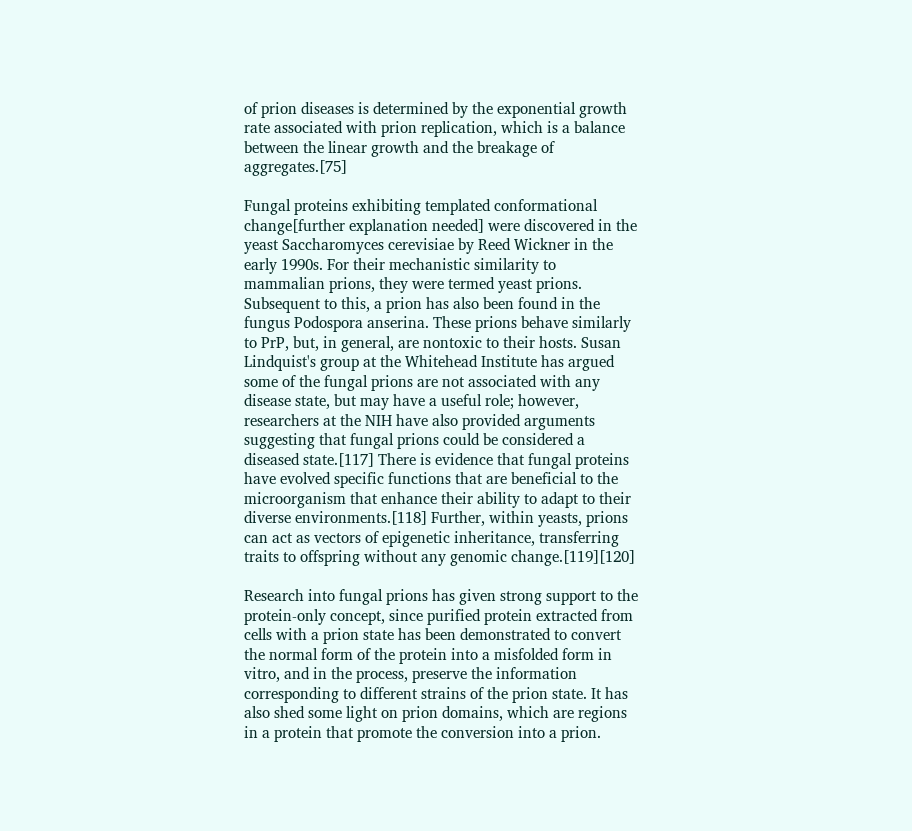of prion diseases is determined by the exponential growth rate associated with prion replication, which is a balance between the linear growth and the breakage of aggregates.[75]

Fungal proteins exhibiting templated conformational change[further explanation needed] were discovered in the yeast Saccharomyces cerevisiae by Reed Wickner in the early 1990s. For their mechanistic similarity to mammalian prions, they were termed yeast prions. Subsequent to this, a prion has also been found in the fungus Podospora anserina. These prions behave similarly to PrP, but, in general, are nontoxic to their hosts. Susan Lindquist's group at the Whitehead Institute has argued some of the fungal prions are not associated with any disease state, but may have a useful role; however, researchers at the NIH have also provided arguments suggesting that fungal prions could be considered a diseased state.[117] There is evidence that fungal proteins have evolved specific functions that are beneficial to the microorganism that enhance their ability to adapt to their diverse environments.[118] Further, within yeasts, prions can act as vectors of epigenetic inheritance, transferring traits to offspring without any genomic change.[119][120]

Research into fungal prions has given strong support to the protein-only concept, since purified protein extracted from cells with a prion state has been demonstrated to convert the normal form of the protein into a misfolded form in vitro, and in the process, preserve the information corresponding to different strains of the prion state. It has also shed some light on prion domains, which are regions in a protein that promote the conversion into a prion.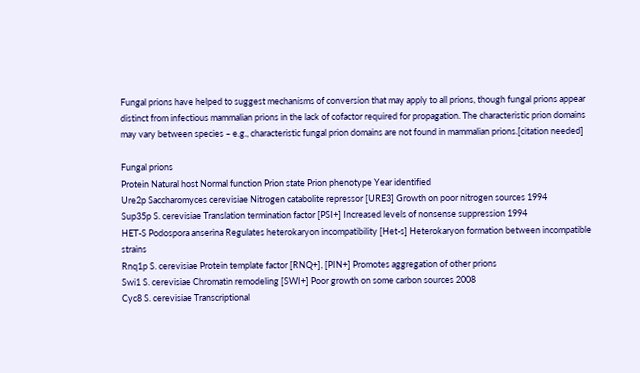Fungal prions have helped to suggest mechanisms of conversion that may apply to all prions, though fungal prions appear distinct from infectious mammalian prions in the lack of cofactor required for propagation. The characteristic prion domains may vary between species – e.g., characteristic fungal prion domains are not found in mammalian prions.[citation needed]

Fungal prions
Protein Natural host Normal function Prion state Prion phenotype Year identified
Ure2p Saccharomyces cerevisiae Nitrogen catabolite repressor [URE3] Growth on poor nitrogen sources 1994
Sup35p S. cerevisiae Translation termination factor [PSI+] Increased levels of nonsense suppression 1994
HET-S Podospora anserina Regulates heterokaryon incompatibility [Het-s] Heterokaryon formation between incompatible strains
Rnq1p S. cerevisiae Protein template factor [RNQ+], [PIN+] Promotes aggregation of other prions
Swi1 S. cerevisiae Chromatin remodeling [SWI+] Poor growth on some carbon sources 2008
Cyc8 S. cerevisiae Transcriptional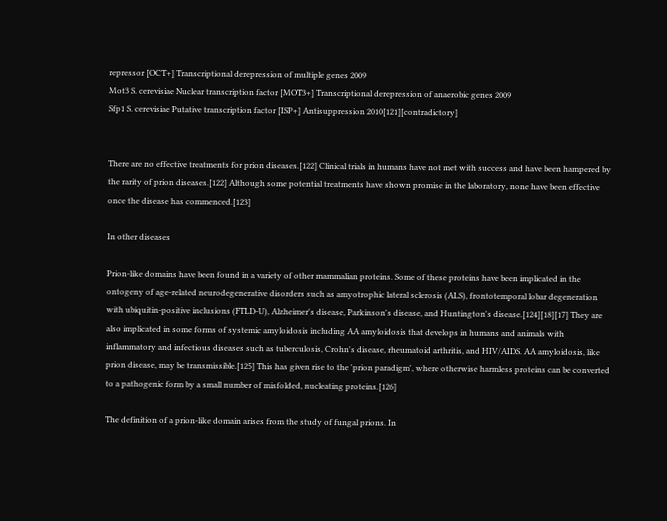repressor [OCT+] Transcriptional derepression of multiple genes 2009
Mot3 S. cerevisiae Nuclear transcription factor [MOT3+] Transcriptional derepression of anaerobic genes 2009
Sfp1 S. cerevisiae Putative transcription factor [ISP+] Antisuppression 2010[121][contradictory]


There are no effective treatments for prion diseases.[122] Clinical trials in humans have not met with success and have been hampered by the rarity of prion diseases.[122] Although some potential treatments have shown promise in the laboratory, none have been effective once the disease has commenced.[123]

In other diseases

Prion-like domains have been found in a variety of other mammalian proteins. Some of these proteins have been implicated in the ontogeny of age-related neurodegenerative disorders such as amyotrophic lateral sclerosis (ALS), frontotemporal lobar degeneration with ubiquitin-positive inclusions (FTLD-U), Alzheimer's disease, Parkinson's disease, and Huntington's disease.[124][18][17] They are also implicated in some forms of systemic amyloidosis including AA amyloidosis that develops in humans and animals with inflammatory and infectious diseases such as tuberculosis, Crohn's disease, rheumatoid arthritis, and HIV/AIDS. AA amyloidosis, like prion disease, may be transmissible.[125] This has given rise to the 'prion paradigm', where otherwise harmless proteins can be converted to a pathogenic form by a small number of misfolded, nucleating proteins.[126]

The definition of a prion-like domain arises from the study of fungal prions. In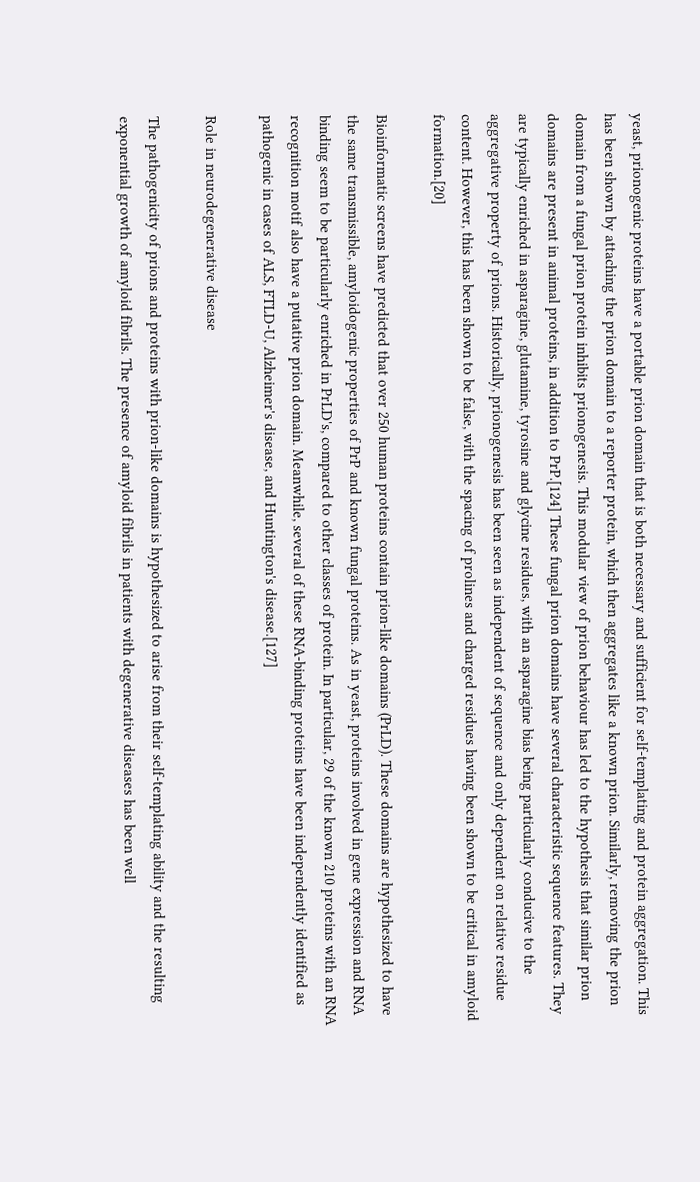yeast, prionogenic proteins have a portable prion domain that is both necessary and sufficient for self-templating and protein aggregation. This has been shown by attaching the prion domain to a reporter protein, which then aggregates like a known prion. Similarly, removing the prion domain from a fungal prion protein inhibits prionogenesis. This modular view of prion behaviour has led to the hypothesis that similar prion domains are present in animal proteins, in addition to PrP.[124] These fungal prion domains have several characteristic sequence features. They are typically enriched in asparagine, glutamine, tyrosine and glycine residues, with an asparagine bias being particularly conducive to the aggregative property of prions. Historically, prionogenesis has been seen as independent of sequence and only dependent on relative residue content. However, this has been shown to be false, with the spacing of prolines and charged residues having been shown to be critical in amyloid formation.[20]

Bioinformatic screens have predicted that over 250 human proteins contain prion-like domains (PrLD). These domains are hypothesized to have the same transmissible, amyloidogenic properties of PrP and known fungal proteins. As in yeast, proteins involved in gene expression and RNA binding seem to be particularly enriched in PrLD's, compared to other classes of protein. In particular, 29 of the known 210 proteins with an RNA recognition motif also have a putative prion domain. Meanwhile, several of these RNA-binding proteins have been independently identified as pathogenic in cases of ALS, FTLD-U, Alzheimer's disease, and Huntington's disease.[127]

Role in neurodegenerative disease

The pathogenicity of prions and proteins with prion-like domains is hypothesized to arise from their self-templating ability and the resulting exponential growth of amyloid fibrils. The presence of amyloid fibrils in patients with degenerative diseases has been well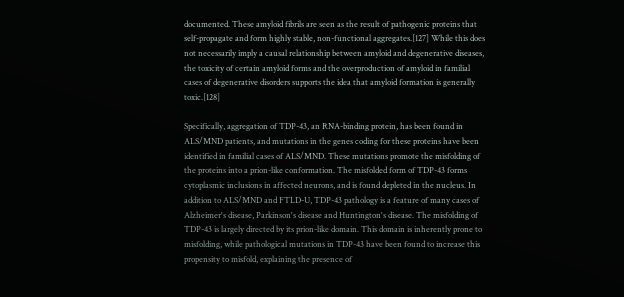documented. These amyloid fibrils are seen as the result of pathogenic proteins that self-propagate and form highly stable, non-functional aggregates.[127] While this does not necessarily imply a causal relationship between amyloid and degenerative diseases, the toxicity of certain amyloid forms and the overproduction of amyloid in familial cases of degenerative disorders supports the idea that amyloid formation is generally toxic.[128]

Specifically, aggregation of TDP-43, an RNA-binding protein, has been found in ALS/MND patients, and mutations in the genes coding for these proteins have been identified in familial cases of ALS/MND. These mutations promote the misfolding of the proteins into a prion-like conformation. The misfolded form of TDP-43 forms cytoplasmic inclusions in affected neurons, and is found depleted in the nucleus. In addition to ALS/MND and FTLD-U, TDP-43 pathology is a feature of many cases of Alzheimer's disease, Parkinson's disease and Huntington's disease. The misfolding of TDP-43 is largely directed by its prion-like domain. This domain is inherently prone to misfolding, while pathological mutations in TDP-43 have been found to increase this propensity to misfold, explaining the presence of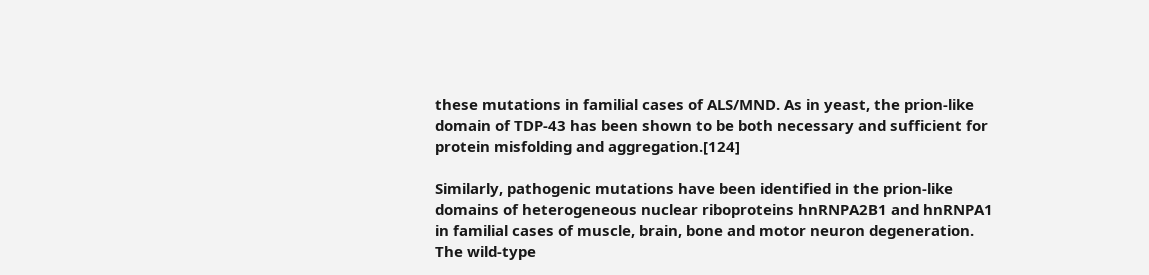these mutations in familial cases of ALS/MND. As in yeast, the prion-like domain of TDP-43 has been shown to be both necessary and sufficient for protein misfolding and aggregation.[124]

Similarly, pathogenic mutations have been identified in the prion-like domains of heterogeneous nuclear riboproteins hnRNPA2B1 and hnRNPA1 in familial cases of muscle, brain, bone and motor neuron degeneration. The wild-type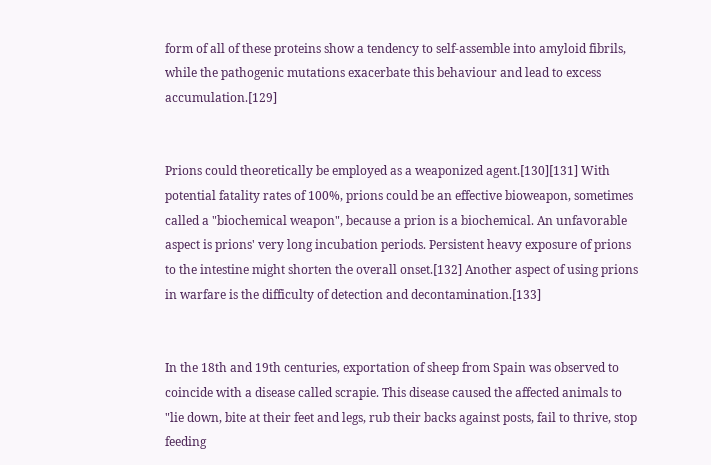form of all of these proteins show a tendency to self-assemble into amyloid fibrils, while the pathogenic mutations exacerbate this behaviour and lead to excess accumulation.[129]


Prions could theoretically be employed as a weaponized agent.[130][131] With potential fatality rates of 100%, prions could be an effective bioweapon, sometimes called a "biochemical weapon", because a prion is a biochemical. An unfavorable aspect is prions' very long incubation periods. Persistent heavy exposure of prions to the intestine might shorten the overall onset.[132] Another aspect of using prions in warfare is the difficulty of detection and decontamination.[133]


In the 18th and 19th centuries, exportation of sheep from Spain was observed to coincide with a disease called scrapie. This disease caused the affected animals to "lie down, bite at their feet and legs, rub their backs against posts, fail to thrive, stop feeding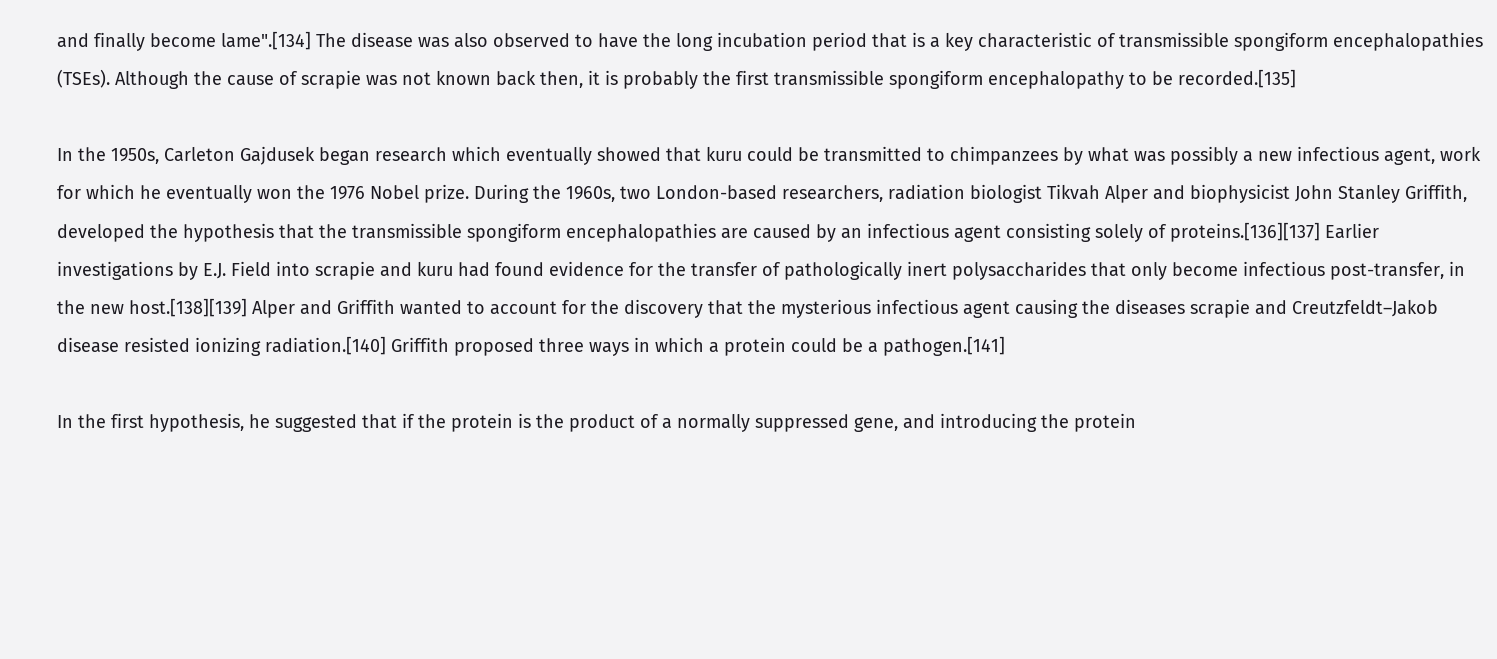and finally become lame".[134] The disease was also observed to have the long incubation period that is a key characteristic of transmissible spongiform encephalopathies (TSEs). Although the cause of scrapie was not known back then, it is probably the first transmissible spongiform encephalopathy to be recorded.[135]

In the 1950s, Carleton Gajdusek began research which eventually showed that kuru could be transmitted to chimpanzees by what was possibly a new infectious agent, work for which he eventually won the 1976 Nobel prize. During the 1960s, two London-based researchers, radiation biologist Tikvah Alper and biophysicist John Stanley Griffith, developed the hypothesis that the transmissible spongiform encephalopathies are caused by an infectious agent consisting solely of proteins.[136][137] Earlier investigations by E.J. Field into scrapie and kuru had found evidence for the transfer of pathologically inert polysaccharides that only become infectious post-transfer, in the new host.[138][139] Alper and Griffith wanted to account for the discovery that the mysterious infectious agent causing the diseases scrapie and Creutzfeldt–Jakob disease resisted ionizing radiation.[140] Griffith proposed three ways in which a protein could be a pathogen.[141]

In the first hypothesis, he suggested that if the protein is the product of a normally suppressed gene, and introducing the protein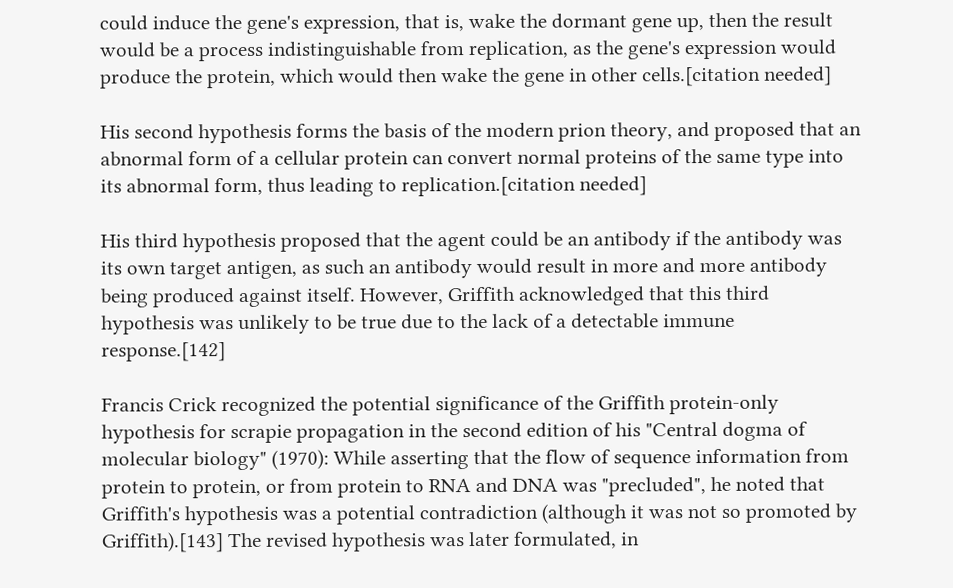could induce the gene's expression, that is, wake the dormant gene up, then the result would be a process indistinguishable from replication, as the gene's expression would produce the protein, which would then wake the gene in other cells.[citation needed]

His second hypothesis forms the basis of the modern prion theory, and proposed that an abnormal form of a cellular protein can convert normal proteins of the same type into its abnormal form, thus leading to replication.[citation needed]

His third hypothesis proposed that the agent could be an antibody if the antibody was its own target antigen, as such an antibody would result in more and more antibody being produced against itself. However, Griffith acknowledged that this third hypothesis was unlikely to be true due to the lack of a detectable immune response.[142]

Francis Crick recognized the potential significance of the Griffith protein-only hypothesis for scrapie propagation in the second edition of his "Central dogma of molecular biology" (1970): While asserting that the flow of sequence information from protein to protein, or from protein to RNA and DNA was "precluded", he noted that Griffith's hypothesis was a potential contradiction (although it was not so promoted by Griffith).[143] The revised hypothesis was later formulated, in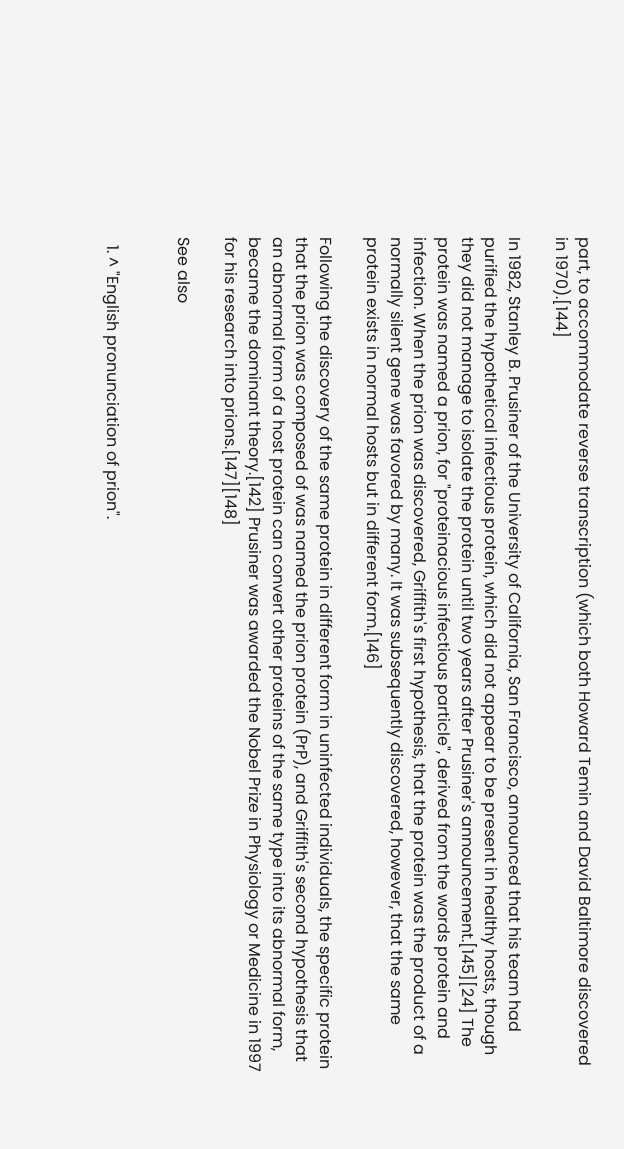part, to accommodate reverse transcription (which both Howard Temin and David Baltimore discovered in 1970).[144]

In 1982, Stanley B. Prusiner of the University of California, San Francisco, announced that his team had purified the hypothetical infectious protein, which did not appear to be present in healthy hosts, though they did not manage to isolate the protein until two years after Prusiner's announcement.[145][24] The protein was named a prion, for "proteinacious infectious particle", derived from the words protein and infection. When the prion was discovered, Griffith's first hypothesis, that the protein was the product of a normally silent gene was favored by many. It was subsequently discovered, however, that the same protein exists in normal hosts but in different form.[146]

Following the discovery of the same protein in different form in uninfected individuals, the specific protein that the prion was composed of was named the prion protein (PrP), and Griffith's second hypothesis that an abnormal form of a host protein can convert other proteins of the same type into its abnormal form, became the dominant theory.[142] Prusiner was awarded the Nobel Prize in Physiology or Medicine in 1997 for his research into prions.[147][148]

See also


  1. ^ "English pronunciation of prion".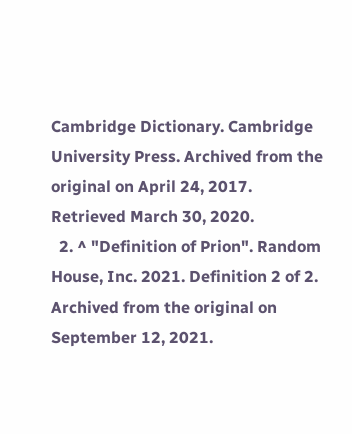Cambridge Dictionary. Cambridge University Press. Archived from the original on April 24, 2017. Retrieved March 30, 2020.
  2. ^ "Definition of Prion". Random House, Inc. 2021. Definition 2 of 2. Archived from the original on September 12, 2021.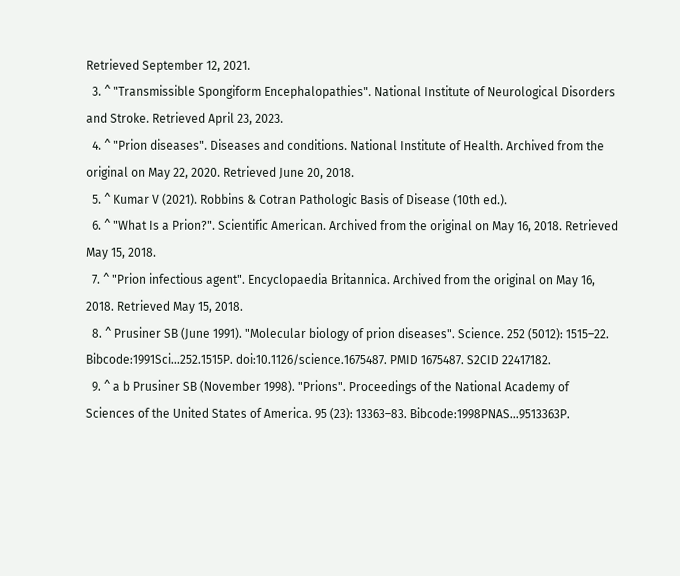Retrieved September 12, 2021.
  3. ^ "Transmissible Spongiform Encephalopathies". National Institute of Neurological Disorders and Stroke. Retrieved April 23, 2023.
  4. ^ "Prion diseases". Diseases and conditions. National Institute of Health. Archived from the original on May 22, 2020. Retrieved June 20, 2018.
  5. ^ Kumar V (2021). Robbins & Cotran Pathologic Basis of Disease (10th ed.).
  6. ^ "What Is a Prion?". Scientific American. Archived from the original on May 16, 2018. Retrieved May 15, 2018.
  7. ^ "Prion infectious agent". Encyclopaedia Britannica. Archived from the original on May 16, 2018. Retrieved May 15, 2018.
  8. ^ Prusiner SB (June 1991). "Molecular biology of prion diseases". Science. 252 (5012): 1515–22. Bibcode:1991Sci...252.1515P. doi:10.1126/science.1675487. PMID 1675487. S2CID 22417182.
  9. ^ a b Prusiner SB (November 1998). "Prions". Proceedings of the National Academy of Sciences of the United States of America. 95 (23): 13363–83. Bibcode:1998PNAS...9513363P.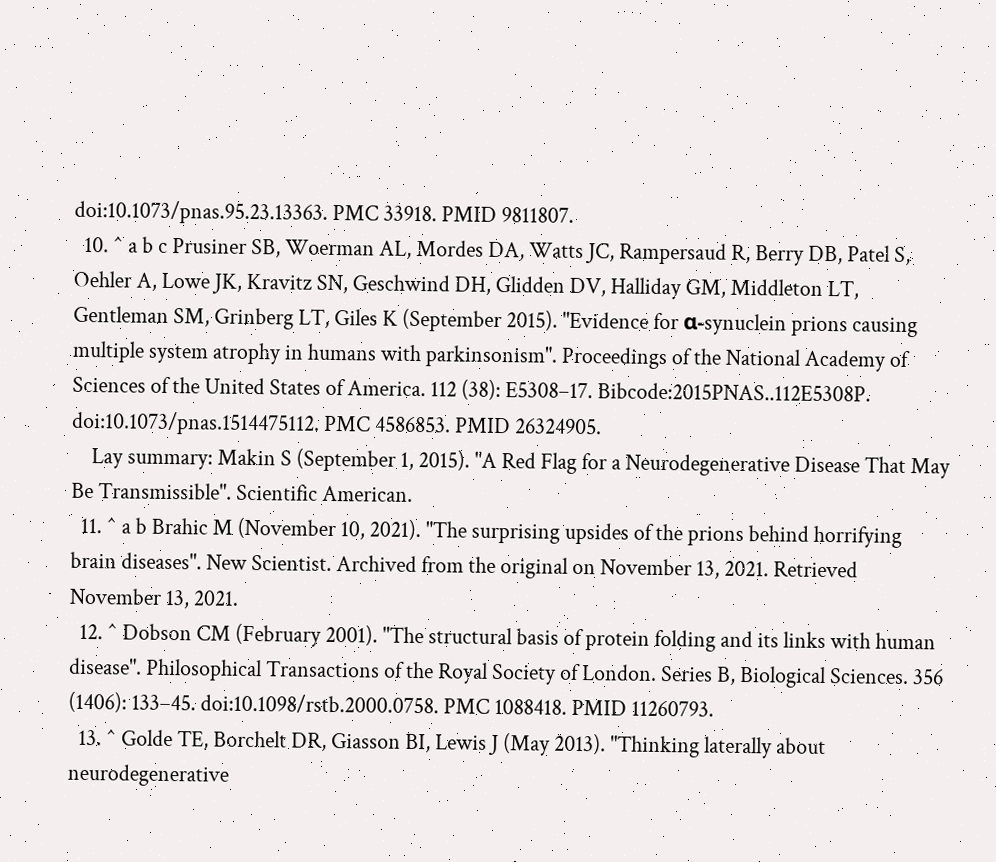doi:10.1073/pnas.95.23.13363. PMC 33918. PMID 9811807.
  10. ^ a b c Prusiner SB, Woerman AL, Mordes DA, Watts JC, Rampersaud R, Berry DB, Patel S, Oehler A, Lowe JK, Kravitz SN, Geschwind DH, Glidden DV, Halliday GM, Middleton LT, Gentleman SM, Grinberg LT, Giles K (September 2015). "Evidence for α-synuclein prions causing multiple system atrophy in humans with parkinsonism". Proceedings of the National Academy of Sciences of the United States of America. 112 (38): E5308–17. Bibcode:2015PNAS..112E5308P. doi:10.1073/pnas.1514475112. PMC 4586853. PMID 26324905.
    Lay summary: Makin S (September 1, 2015). "A Red Flag for a Neurodegenerative Disease That May Be Transmissible". Scientific American.
  11. ^ a b Brahic M (November 10, 2021). "The surprising upsides of the prions behind horrifying brain diseases". New Scientist. Archived from the original on November 13, 2021. Retrieved November 13, 2021.
  12. ^ Dobson CM (February 2001). "The structural basis of protein folding and its links with human disease". Philosophical Transactions of the Royal Society of London. Series B, Biological Sciences. 356 (1406): 133–45. doi:10.1098/rstb.2000.0758. PMC 1088418. PMID 11260793.
  13. ^ Golde TE, Borchelt DR, Giasson BI, Lewis J (May 2013). "Thinking laterally about neurodegenerative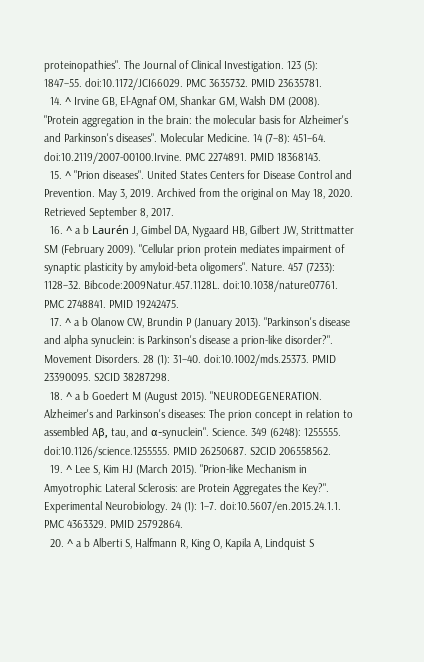proteinopathies". The Journal of Clinical Investigation. 123 (5): 1847–55. doi:10.1172/JCI66029. PMC 3635732. PMID 23635781.
  14. ^ Irvine GB, El-Agnaf OM, Shankar GM, Walsh DM (2008). "Protein aggregation in the brain: the molecular basis for Alzheimer's and Parkinson's diseases". Molecular Medicine. 14 (7–8): 451–64. doi:10.2119/2007-00100.Irvine. PMC 2274891. PMID 18368143.
  15. ^ "Prion diseases". United States Centers for Disease Control and Prevention. May 3, 2019. Archived from the original on May 18, 2020. Retrieved September 8, 2017.
  16. ^ a b Laurén J, Gimbel DA, Nygaard HB, Gilbert JW, Strittmatter SM (February 2009). "Cellular prion protein mediates impairment of synaptic plasticity by amyloid-beta oligomers". Nature. 457 (7233): 1128–32. Bibcode:2009Natur.457.1128L. doi:10.1038/nature07761. PMC 2748841. PMID 19242475.
  17. ^ a b Olanow CW, Brundin P (January 2013). "Parkinson's disease and alpha synuclein: is Parkinson's disease a prion-like disorder?". Movement Disorders. 28 (1): 31–40. doi:10.1002/mds.25373. PMID 23390095. S2CID 38287298.
  18. ^ a b Goedert M (August 2015). "NEURODEGENERATION. Alzheimer's and Parkinson's diseases: The prion concept in relation to assembled Aβ, tau, and α-synuclein". Science. 349 (6248): 1255555. doi:10.1126/science.1255555. PMID 26250687. S2CID 206558562.
  19. ^ Lee S, Kim HJ (March 2015). "Prion-like Mechanism in Amyotrophic Lateral Sclerosis: are Protein Aggregates the Key?". Experimental Neurobiology. 24 (1): 1–7. doi:10.5607/en.2015.24.1.1. PMC 4363329. PMID 25792864.
  20. ^ a b Alberti S, Halfmann R, King O, Kapila A, Lindquist S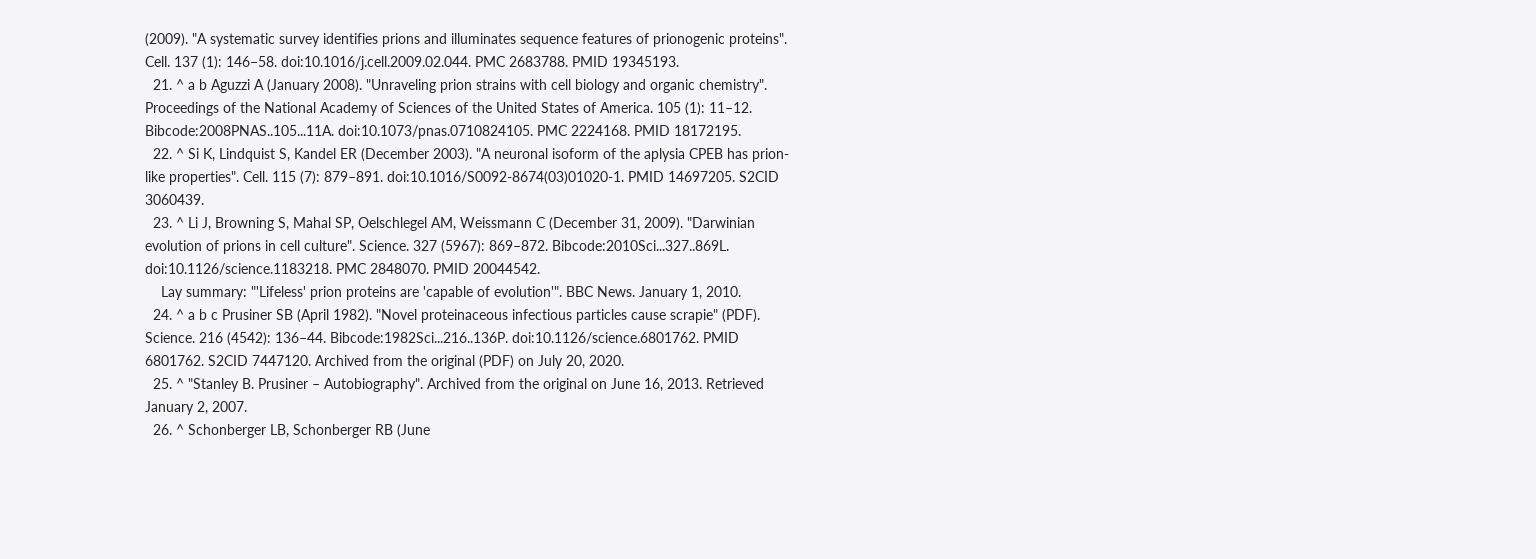(2009). "A systematic survey identifies prions and illuminates sequence features of prionogenic proteins". Cell. 137 (1): 146–58. doi:10.1016/j.cell.2009.02.044. PMC 2683788. PMID 19345193.
  21. ^ a b Aguzzi A (January 2008). "Unraveling prion strains with cell biology and organic chemistry". Proceedings of the National Academy of Sciences of the United States of America. 105 (1): 11–12. Bibcode:2008PNAS..105...11A. doi:10.1073/pnas.0710824105. PMC 2224168. PMID 18172195.
  22. ^ Si K, Lindquist S, Kandel ER (December 2003). "A neuronal isoform of the aplysia CPEB has prion-like properties". Cell. 115 (7): 879–891. doi:10.1016/S0092-8674(03)01020-1. PMID 14697205. S2CID 3060439.
  23. ^ Li J, Browning S, Mahal SP, Oelschlegel AM, Weissmann C (December 31, 2009). "Darwinian evolution of prions in cell culture". Science. 327 (5967): 869–872. Bibcode:2010Sci...327..869L. doi:10.1126/science.1183218. PMC 2848070. PMID 20044542.
    Lay summary: "'Lifeless' prion proteins are 'capable of evolution'". BBC News. January 1, 2010.
  24. ^ a b c Prusiner SB (April 1982). "Novel proteinaceous infectious particles cause scrapie" (PDF). Science. 216 (4542): 136–44. Bibcode:1982Sci...216..136P. doi:10.1126/science.6801762. PMID 6801762. S2CID 7447120. Archived from the original (PDF) on July 20, 2020.
  25. ^ "Stanley B. Prusiner – Autobiography". Archived from the original on June 16, 2013. Retrieved January 2, 2007.
  26. ^ Schonberger LB, Schonberger RB (June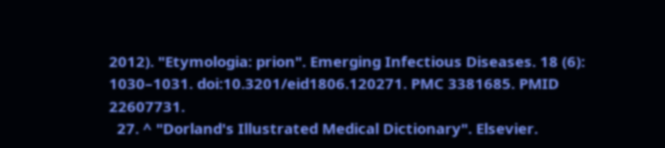2012). "Etymologia: prion". Emerging Infectious Diseases. 18 (6): 1030–1031. doi:10.3201/eid1806.120271. PMC 3381685. PMID 22607731.
  27. ^ "Dorland's Illustrated Medical Dictionary". Elsevier.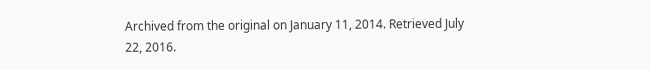Archived from the original on January 11, 2014. Retrieved July 22, 2016.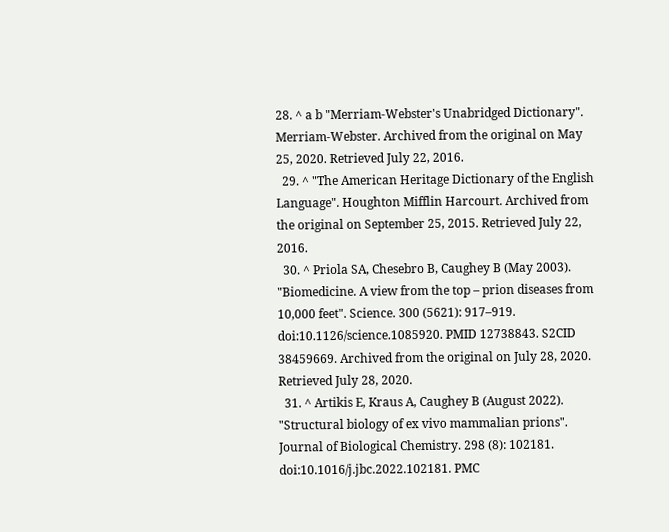28. ^ a b "Merriam-Webster's Unabridged Dictionary". Merriam-Webster. Archived from the original on May 25, 2020. Retrieved July 22, 2016.
  29. ^ "The American Heritage Dictionary of the English Language". Houghton Mifflin Harcourt. Archived from the original on September 25, 2015. Retrieved July 22, 2016.
  30. ^ Priola SA, Chesebro B, Caughey B (May 2003). "Biomedicine. A view from the top – prion diseases from 10,000 feet". Science. 300 (5621): 917–919. doi:10.1126/science.1085920. PMID 12738843. S2CID 38459669. Archived from the original on July 28, 2020. Retrieved July 28, 2020.
  31. ^ Artikis E, Kraus A, Caughey B (August 2022). "Structural biology of ex vivo mammalian prions". Journal of Biological Chemistry. 298 (8): 102181. doi:10.1016/j.jbc.2022.102181. PMC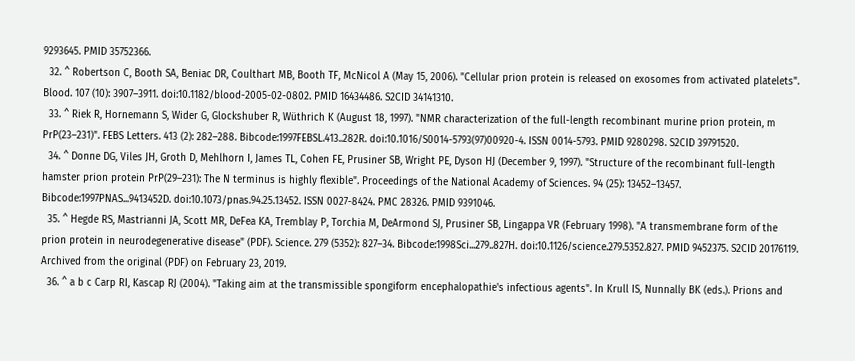9293645. PMID 35752366.
  32. ^ Robertson C, Booth SA, Beniac DR, Coulthart MB, Booth TF, McNicol A (May 15, 2006). "Cellular prion protein is released on exosomes from activated platelets". Blood. 107 (10): 3907–3911. doi:10.1182/blood-2005-02-0802. PMID 16434486. S2CID 34141310.
  33. ^ Riek R, Hornemann S, Wider G, Glockshuber R, Wüthrich K (August 18, 1997). "NMR characterization of the full-length recombinant murine prion protein, m PrP(23–231)". FEBS Letters. 413 (2): 282–288. Bibcode:1997FEBSL.413..282R. doi:10.1016/S0014-5793(97)00920-4. ISSN 0014-5793. PMID 9280298. S2CID 39791520.
  34. ^ Donne DG, Viles JH, Groth D, Mehlhorn I, James TL, Cohen FE, Prusiner SB, Wright PE, Dyson HJ (December 9, 1997). "Structure of the recombinant full-length hamster prion protein PrP(29–231): The N terminus is highly flexible". Proceedings of the National Academy of Sciences. 94 (25): 13452–13457. Bibcode:1997PNAS...9413452D. doi:10.1073/pnas.94.25.13452. ISSN 0027-8424. PMC 28326. PMID 9391046.
  35. ^ Hegde RS, Mastrianni JA, Scott MR, DeFea KA, Tremblay P, Torchia M, DeArmond SJ, Prusiner SB, Lingappa VR (February 1998). "A transmembrane form of the prion protein in neurodegenerative disease" (PDF). Science. 279 (5352): 827–34. Bibcode:1998Sci...279..827H. doi:10.1126/science.279.5352.827. PMID 9452375. S2CID 20176119. Archived from the original (PDF) on February 23, 2019.
  36. ^ a b c Carp RI, Kascap RJ (2004). "Taking aim at the transmissible spongiform encephalopathie's infectious agents". In Krull IS, Nunnally BK (eds.). Prions and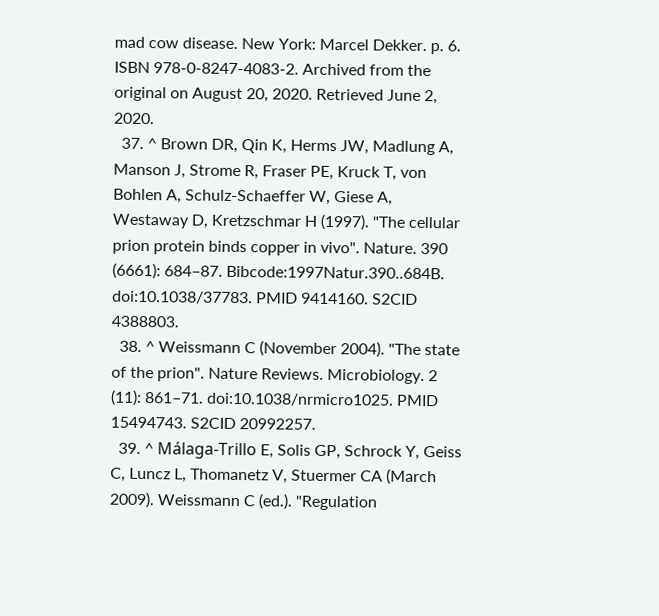mad cow disease. New York: Marcel Dekker. p. 6. ISBN 978-0-8247-4083-2. Archived from the original on August 20, 2020. Retrieved June 2, 2020.
  37. ^ Brown DR, Qin K, Herms JW, Madlung A, Manson J, Strome R, Fraser PE, Kruck T, von Bohlen A, Schulz-Schaeffer W, Giese A, Westaway D, Kretzschmar H (1997). "The cellular prion protein binds copper in vivo". Nature. 390 (6661): 684–87. Bibcode:1997Natur.390..684B. doi:10.1038/37783. PMID 9414160. S2CID 4388803.
  38. ^ Weissmann C (November 2004). "The state of the prion". Nature Reviews. Microbiology. 2 (11): 861–71. doi:10.1038/nrmicro1025. PMID 15494743. S2CID 20992257.
  39. ^ Málaga-Trillo E, Solis GP, Schrock Y, Geiss C, Luncz L, Thomanetz V, Stuermer CA (March 2009). Weissmann C (ed.). "Regulation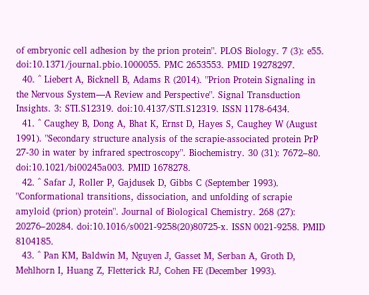of embryonic cell adhesion by the prion protein". PLOS Biology. 7 (3): e55. doi:10.1371/journal.pbio.1000055. PMC 2653553. PMID 19278297.
  40. ^ Liebert A, Bicknell B, Adams R (2014). "Prion Protein Signaling in the Nervous System—A Review and Perspective". Signal Transduction Insights. 3: STI.S12319. doi:10.4137/STI.S12319. ISSN 1178-6434.
  41. ^ Caughey B, Dong A, Bhat K, Ernst D, Hayes S, Caughey W (August 1991). "Secondary structure analysis of the scrapie-associated protein PrP 27-30 in water by infrared spectroscopy". Biochemistry. 30 (31): 7672–80. doi:10.1021/bi00245a003. PMID 1678278.
  42. ^ Safar J, Roller P, Gajdusek D, Gibbs C (September 1993). "Conformational transitions, dissociation, and unfolding of scrapie amyloid (prion) protein". Journal of Biological Chemistry. 268 (27): 20276–20284. doi:10.1016/s0021-9258(20)80725-x. ISSN 0021-9258. PMID 8104185.
  43. ^ Pan KM, Baldwin M, Nguyen J, Gasset M, Serban A, Groth D, Mehlhorn I, Huang Z, Fletterick RJ, Cohen FE (December 1993).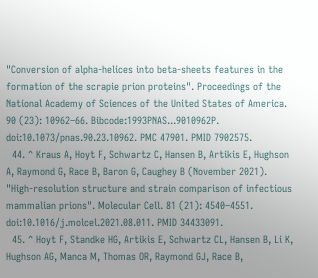"Conversion of alpha-helices into beta-sheets features in the formation of the scrapie prion proteins". Proceedings of the National Academy of Sciences of the United States of America. 90 (23): 10962–66. Bibcode:1993PNAS...9010962P. doi:10.1073/pnas.90.23.10962. PMC 47901. PMID 7902575.
  44. ^ Kraus A, Hoyt F, Schwartz C, Hansen B, Artikis E, Hughson A, Raymond G, Race B, Baron G, Caughey B (November 2021). "High-resolution structure and strain comparison of infectious mammalian prions". Molecular Cell. 81 (21): 4540–4551. doi:10.1016/j.molcel.2021.08.011. PMID 34433091.
  45. ^ Hoyt F, Standke HG, Artikis E, Schwartz CL, Hansen B, Li K, Hughson AG, Manca M, Thomas OR, Raymond GJ, Race B,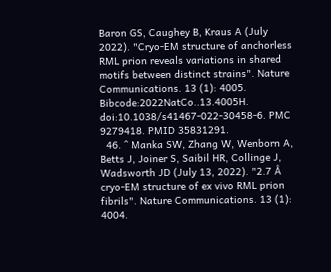Baron GS, Caughey B, Kraus A (July 2022). "Cryo-EM structure of anchorless RML prion reveals variations in shared motifs between distinct strains". Nature Communications. 13 (1): 4005. Bibcode:2022NatCo..13.4005H. doi:10.1038/s41467-022-30458-6. PMC 9279418. PMID 35831291.
  46. ^ Manka SW, Zhang W, Wenborn A, Betts J, Joiner S, Saibil HR, Collinge J, Wadsworth JD (July 13, 2022). "2.7 Å cryo-EM structure of ex vivo RML prion fibrils". Nature Communications. 13 (1): 4004.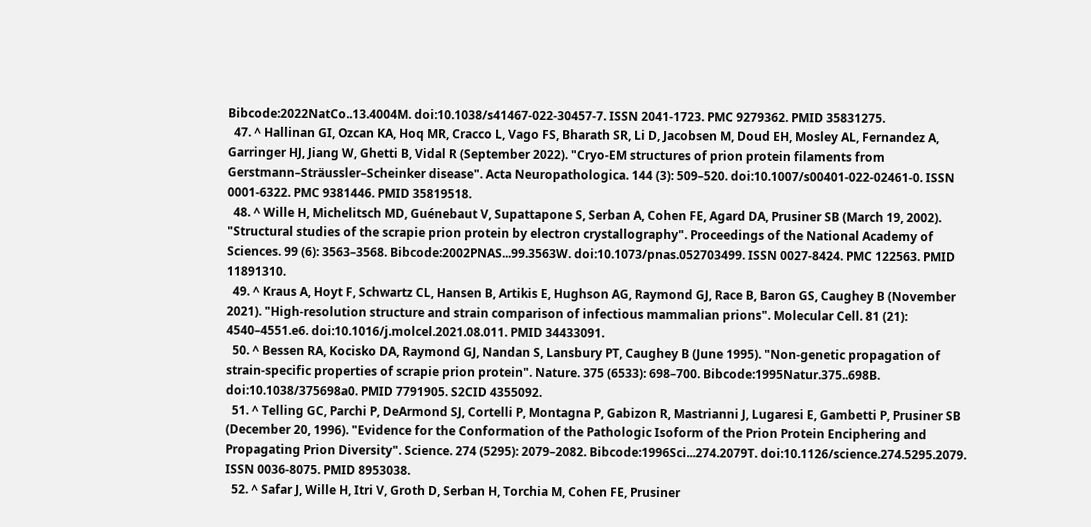Bibcode:2022NatCo..13.4004M. doi:10.1038/s41467-022-30457-7. ISSN 2041-1723. PMC 9279362. PMID 35831275.
  47. ^ Hallinan GI, Ozcan KA, Hoq MR, Cracco L, Vago FS, Bharath SR, Li D, Jacobsen M, Doud EH, Mosley AL, Fernandez A, Garringer HJ, Jiang W, Ghetti B, Vidal R (September 2022). "Cryo-EM structures of prion protein filaments from Gerstmann–Sträussler–Scheinker disease". Acta Neuropathologica. 144 (3): 509–520. doi:10.1007/s00401-022-02461-0. ISSN 0001-6322. PMC 9381446. PMID 35819518.
  48. ^ Wille H, Michelitsch MD, Guénebaut V, Supattapone S, Serban A, Cohen FE, Agard DA, Prusiner SB (March 19, 2002). "Structural studies of the scrapie prion protein by electron crystallography". Proceedings of the National Academy of Sciences. 99 (6): 3563–3568. Bibcode:2002PNAS...99.3563W. doi:10.1073/pnas.052703499. ISSN 0027-8424. PMC 122563. PMID 11891310.
  49. ^ Kraus A, Hoyt F, Schwartz CL, Hansen B, Artikis E, Hughson AG, Raymond GJ, Race B, Baron GS, Caughey B (November 2021). "High-resolution structure and strain comparison of infectious mammalian prions". Molecular Cell. 81 (21): 4540–4551.e6. doi:10.1016/j.molcel.2021.08.011. PMID 34433091.
  50. ^ Bessen RA, Kocisko DA, Raymond GJ, Nandan S, Lansbury PT, Caughey B (June 1995). "Non-genetic propagation of strain-specific properties of scrapie prion protein". Nature. 375 (6533): 698–700. Bibcode:1995Natur.375..698B. doi:10.1038/375698a0. PMID 7791905. S2CID 4355092.
  51. ^ Telling GC, Parchi P, DeArmond SJ, Cortelli P, Montagna P, Gabizon R, Mastrianni J, Lugaresi E, Gambetti P, Prusiner SB (December 20, 1996). "Evidence for the Conformation of the Pathologic Isoform of the Prion Protein Enciphering and Propagating Prion Diversity". Science. 274 (5295): 2079–2082. Bibcode:1996Sci...274.2079T. doi:10.1126/science.274.5295.2079. ISSN 0036-8075. PMID 8953038.
  52. ^ Safar J, Wille H, Itri V, Groth D, Serban H, Torchia M, Cohen FE, Prusiner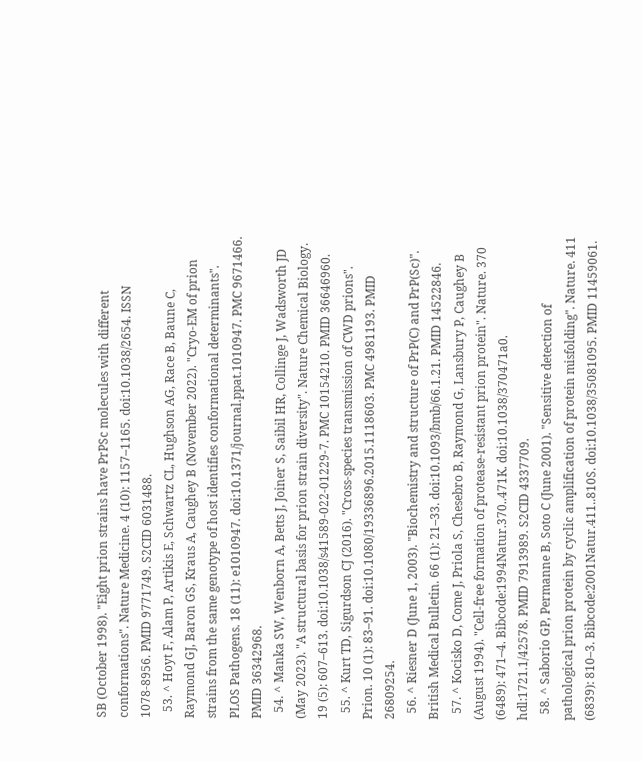SB (October 1998). "Eight prion strains have PrPSc molecules with different conformations". Nature Medicine. 4 (10): 1157–1165. doi:10.1038/2654. ISSN 1078-8956. PMID 9771749. S2CID 6031488.
  53. ^ Hoyt F, Alam P, Artikis E, Schwartz CL, Hughson AG, Race B, Baune C, Raymond GJ, Baron GS, Kraus A, Caughey B (November 2022). "Cryo-EM of prion strains from the same genotype of host identifies conformational determinants". PLOS Pathogens. 18 (11): e1010947. doi:10.1371/journal.ppat.1010947. PMC 9671466. PMID 36342968.
  54. ^ Manka SW, Wenborn A, Betts J, Joiner S, Saibil HR, Collinge J, Wadsworth JD (May 2023). "A structural basis for prion strain diversity". Nature Chemical Biology. 19 (5): 607–613. doi:10.1038/s41589-022-01229-7. PMC 10154210. PMID 36646960.
  55. ^ Kurt TD, Sigurdson CJ (2016). "Cross-species transmission of CWD prions". Prion. 10 (1): 83–91. doi:10.1080/19336896.2015.1118603. PMC 4981193. PMID 26809254.
  56. ^ Riesner D (June 1, 2003). "Biochemistry and structure of PrP(C) and PrP(Sc)". British Medical Bulletin. 66 (1): 21–33. doi:10.1093/bmb/66.1.21. PMID 14522846.
  57. ^ Kocisko D, Come J, Priola S, Chesebro B, Raymond G, Lansbury P, Caughey B (August 1994). "Cell-free formation of protease-resistant prion protein". Nature. 370 (6489): 471–4. Bibcode:1994Natur.370..471K. doi:10.1038/370471a0. hdl:1721.1/42578. PMID 7913989. S2CID 4337709.
  58. ^ Saborio GP, Permanne B, Soto C (June 2001). "Sensitive detection of pathological prion protein by cyclic amplification of protein misfolding". Nature. 411 (6839): 810–3. Bibcode:2001Natur.411..810S. doi:10.1038/35081095. PMID 11459061.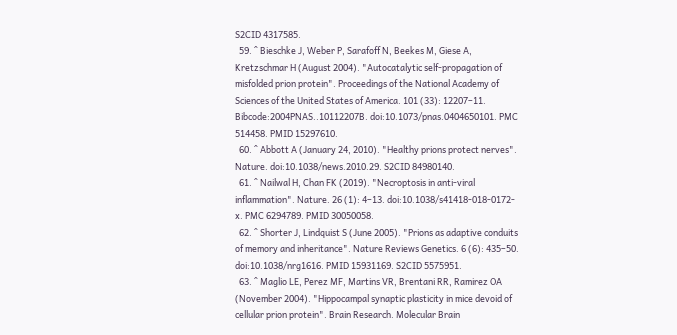S2CID 4317585.
  59. ^ Bieschke J, Weber P, Sarafoff N, Beekes M, Giese A, Kretzschmar H (August 2004). "Autocatalytic self-propagation of misfolded prion protein". Proceedings of the National Academy of Sciences of the United States of America. 101 (33): 12207–11. Bibcode:2004PNAS..10112207B. doi:10.1073/pnas.0404650101. PMC 514458. PMID 15297610.
  60. ^ Abbott A (January 24, 2010). "Healthy prions protect nerves". Nature. doi:10.1038/news.2010.29. S2CID 84980140.
  61. ^ Nailwal H, Chan FK (2019). "Necroptosis in anti-viral inflammation". Nature. 26 (1): 4–13. doi:10.1038/s41418-018-0172-x. PMC 6294789. PMID 30050058.
  62. ^ Shorter J, Lindquist S (June 2005). "Prions as adaptive conduits of memory and inheritance". Nature Reviews Genetics. 6 (6): 435–50. doi:10.1038/nrg1616. PMID 15931169. S2CID 5575951.
  63. ^ Maglio LE, Perez MF, Martins VR, Brentani RR, Ramirez OA (November 2004). "Hippocampal synaptic plasticity in mice devoid of cellular prion protein". Brain Research. Molecular Brain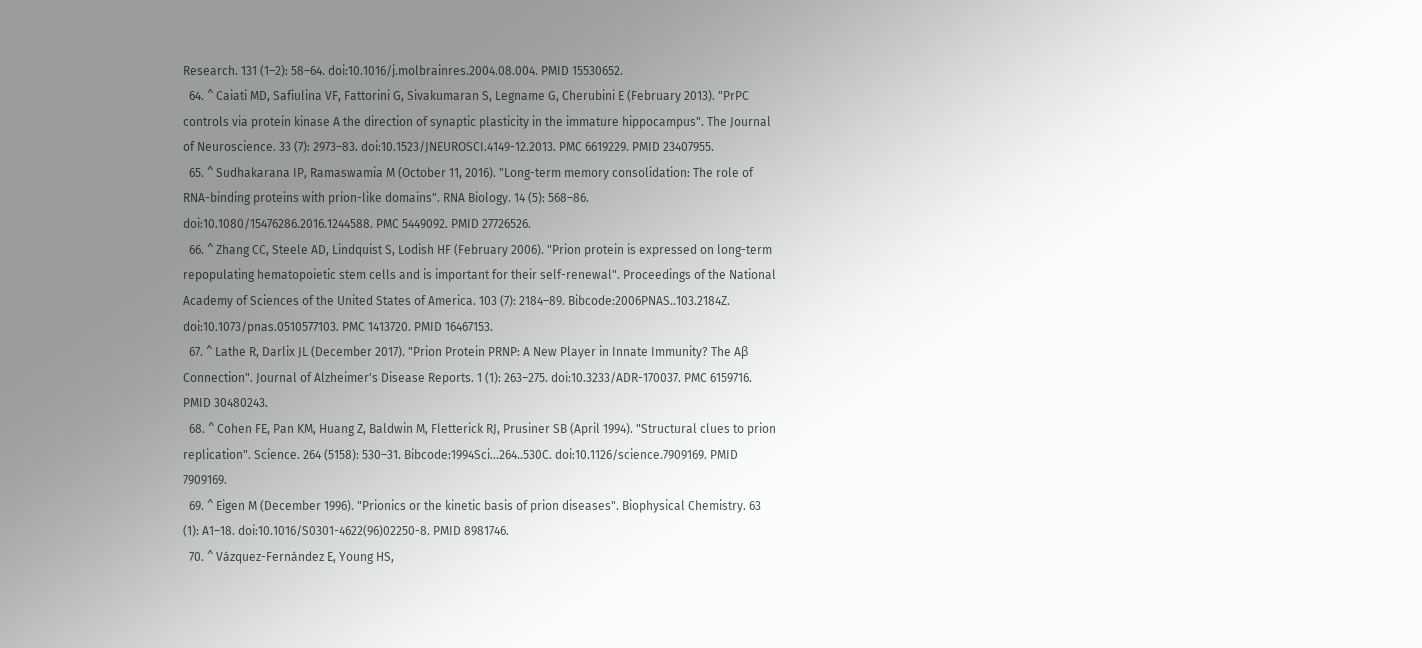Research. 131 (1–2): 58–64. doi:10.1016/j.molbrainres.2004.08.004. PMID 15530652.
  64. ^ Caiati MD, Safiulina VF, Fattorini G, Sivakumaran S, Legname G, Cherubini E (February 2013). "PrPC controls via protein kinase A the direction of synaptic plasticity in the immature hippocampus". The Journal of Neuroscience. 33 (7): 2973–83. doi:10.1523/JNEUROSCI.4149-12.2013. PMC 6619229. PMID 23407955.
  65. ^ Sudhakarana IP, Ramaswamia M (October 11, 2016). "Long-term memory consolidation: The role of RNA-binding proteins with prion-like domains". RNA Biology. 14 (5): 568–86. doi:10.1080/15476286.2016.1244588. PMC 5449092. PMID 27726526.
  66. ^ Zhang CC, Steele AD, Lindquist S, Lodish HF (February 2006). "Prion protein is expressed on long-term repopulating hematopoietic stem cells and is important for their self-renewal". Proceedings of the National Academy of Sciences of the United States of America. 103 (7): 2184–89. Bibcode:2006PNAS..103.2184Z. doi:10.1073/pnas.0510577103. PMC 1413720. PMID 16467153.
  67. ^ Lathe R, Darlix JL (December 2017). "Prion Protein PRNP: A New Player in Innate Immunity? The Aβ Connection". Journal of Alzheimer's Disease Reports. 1 (1): 263–275. doi:10.3233/ADR-170037. PMC 6159716. PMID 30480243.
  68. ^ Cohen FE, Pan KM, Huang Z, Baldwin M, Fletterick RJ, Prusiner SB (April 1994). "Structural clues to prion replication". Science. 264 (5158): 530–31. Bibcode:1994Sci...264..530C. doi:10.1126/science.7909169. PMID 7909169.
  69. ^ Eigen M (December 1996). "Prionics or the kinetic basis of prion diseases". Biophysical Chemistry. 63 (1): A1–18. doi:10.1016/S0301-4622(96)02250-8. PMID 8981746.
  70. ^ Vázquez-Fernández E, Young HS,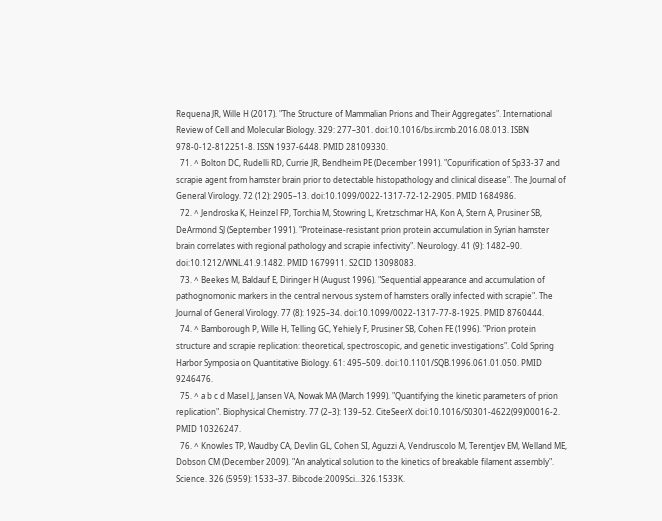Requena JR, Wille H (2017). "The Structure of Mammalian Prions and Their Aggregates". International Review of Cell and Molecular Biology. 329: 277–301. doi:10.1016/bs.ircmb.2016.08.013. ISBN 978-0-12-812251-8. ISSN 1937-6448. PMID 28109330.
  71. ^ Bolton DC, Rudelli RD, Currie JR, Bendheim PE (December 1991). "Copurification of Sp33-37 and scrapie agent from hamster brain prior to detectable histopathology and clinical disease". The Journal of General Virology. 72 (12): 2905–13. doi:10.1099/0022-1317-72-12-2905. PMID 1684986.
  72. ^ Jendroska K, Heinzel FP, Torchia M, Stowring L, Kretzschmar HA, Kon A, Stern A, Prusiner SB, DeArmond SJ (September 1991). "Proteinase-resistant prion protein accumulation in Syrian hamster brain correlates with regional pathology and scrapie infectivity". Neurology. 41 (9): 1482–90. doi:10.1212/WNL.41.9.1482. PMID 1679911. S2CID 13098083.
  73. ^ Beekes M, Baldauf E, Diringer H (August 1996). "Sequential appearance and accumulation of pathognomonic markers in the central nervous system of hamsters orally infected with scrapie". The Journal of General Virology. 77 (8): 1925–34. doi:10.1099/0022-1317-77-8-1925. PMID 8760444.
  74. ^ Bamborough P, Wille H, Telling GC, Yehiely F, Prusiner SB, Cohen FE (1996). "Prion protein structure and scrapie replication: theoretical, spectroscopic, and genetic investigations". Cold Spring Harbor Symposia on Quantitative Biology. 61: 495–509. doi:10.1101/SQB.1996.061.01.050. PMID 9246476.
  75. ^ a b c d Masel J, Jansen VA, Nowak MA (March 1999). "Quantifying the kinetic parameters of prion replication". Biophysical Chemistry. 77 (2–3): 139–52. CiteSeerX doi:10.1016/S0301-4622(99)00016-2. PMID 10326247.
  76. ^ Knowles TP, Waudby CA, Devlin GL, Cohen SI, Aguzzi A, Vendruscolo M, Terentjev EM, Welland ME, Dobson CM (December 2009). "An analytical solution to the kinetics of breakable filament assembly". Science. 326 (5959): 1533–37. Bibcode:2009Sci...326.1533K.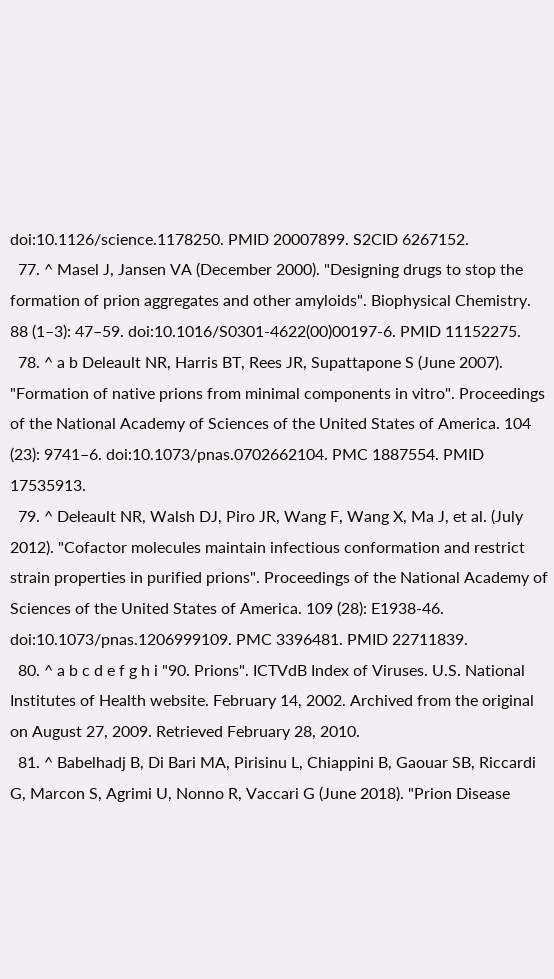doi:10.1126/science.1178250. PMID 20007899. S2CID 6267152.
  77. ^ Masel J, Jansen VA (December 2000). "Designing drugs to stop the formation of prion aggregates and other amyloids". Biophysical Chemistry. 88 (1–3): 47–59. doi:10.1016/S0301-4622(00)00197-6. PMID 11152275.
  78. ^ a b Deleault NR, Harris BT, Rees JR, Supattapone S (June 2007). "Formation of native prions from minimal components in vitro". Proceedings of the National Academy of Sciences of the United States of America. 104 (23): 9741–6. doi:10.1073/pnas.0702662104. PMC 1887554. PMID 17535913.
  79. ^ Deleault NR, Walsh DJ, Piro JR, Wang F, Wang X, Ma J, et al. (July 2012). "Cofactor molecules maintain infectious conformation and restrict strain properties in purified prions". Proceedings of the National Academy of Sciences of the United States of America. 109 (28): E1938-46. doi:10.1073/pnas.1206999109. PMC 3396481. PMID 22711839.
  80. ^ a b c d e f g h i "90. Prions". ICTVdB Index of Viruses. U.S. National Institutes of Health website. February 14, 2002. Archived from the original on August 27, 2009. Retrieved February 28, 2010.
  81. ^ Babelhadj B, Di Bari MA, Pirisinu L, Chiappini B, Gaouar SB, Riccardi G, Marcon S, Agrimi U, Nonno R, Vaccari G (June 2018). "Prion Disease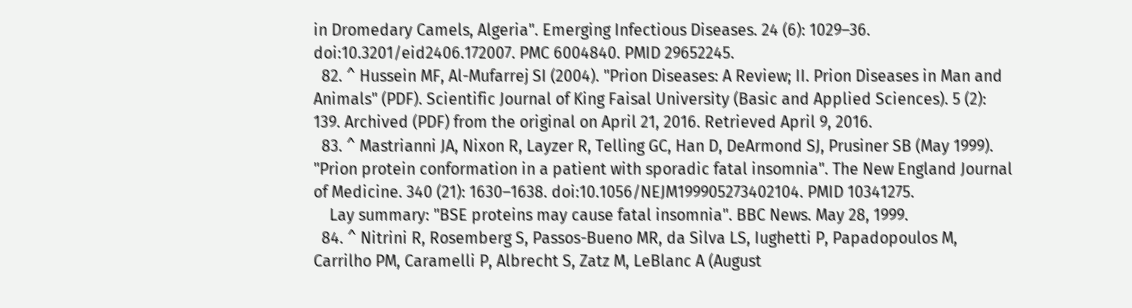in Dromedary Camels, Algeria". Emerging Infectious Diseases. 24 (6): 1029–36. doi:10.3201/eid2406.172007. PMC 6004840. PMID 29652245.
  82. ^ Hussein MF, Al-Mufarrej SI (2004). "Prion Diseases: A Review; II. Prion Diseases in Man and Animals" (PDF). Scientific Journal of King Faisal University (Basic and Applied Sciences). 5 (2): 139. Archived (PDF) from the original on April 21, 2016. Retrieved April 9, 2016.
  83. ^ Mastrianni JA, Nixon R, Layzer R, Telling GC, Han D, DeArmond SJ, Prusiner SB (May 1999). "Prion protein conformation in a patient with sporadic fatal insomnia". The New England Journal of Medicine. 340 (21): 1630–1638. doi:10.1056/NEJM199905273402104. PMID 10341275.
    Lay summary: "BSE proteins may cause fatal insomnia". BBC News. May 28, 1999.
  84. ^ Nitrini R, Rosemberg S, Passos-Bueno MR, da Silva LS, Iughetti P, Papadopoulos M, Carrilho PM, Caramelli P, Albrecht S, Zatz M, LeBlanc A (August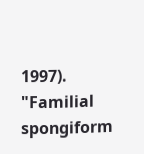1997). "Familial spongiform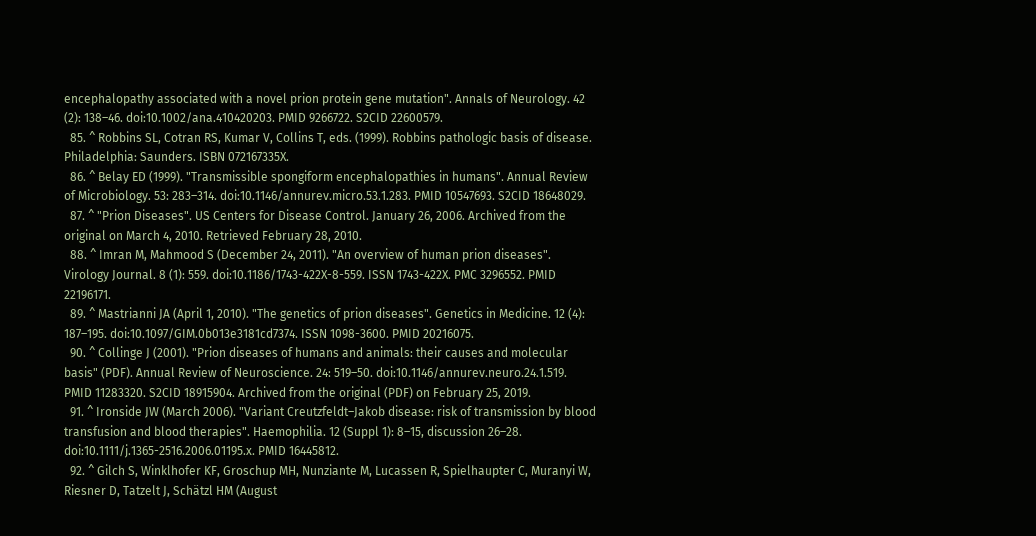encephalopathy associated with a novel prion protein gene mutation". Annals of Neurology. 42 (2): 138–46. doi:10.1002/ana.410420203. PMID 9266722. S2CID 22600579.
  85. ^ Robbins SL, Cotran RS, Kumar V, Collins T, eds. (1999). Robbins pathologic basis of disease. Philadelphia: Saunders. ISBN 072167335X.
  86. ^ Belay ED (1999). "Transmissible spongiform encephalopathies in humans". Annual Review of Microbiology. 53: 283–314. doi:10.1146/annurev.micro.53.1.283. PMID 10547693. S2CID 18648029.
  87. ^ "Prion Diseases". US Centers for Disease Control. January 26, 2006. Archived from the original on March 4, 2010. Retrieved February 28, 2010.
  88. ^ Imran M, Mahmood S (December 24, 2011). "An overview of human prion diseases". Virology Journal. 8 (1): 559. doi:10.1186/1743-422X-8-559. ISSN 1743-422X. PMC 3296552. PMID 22196171.
  89. ^ Mastrianni JA (April 1, 2010). "The genetics of prion diseases". Genetics in Medicine. 12 (4): 187–195. doi:10.1097/GIM.0b013e3181cd7374. ISSN 1098-3600. PMID 20216075.
  90. ^ Collinge J (2001). "Prion diseases of humans and animals: their causes and molecular basis" (PDF). Annual Review of Neuroscience. 24: 519–50. doi:10.1146/annurev.neuro.24.1.519. PMID 11283320. S2CID 18915904. Archived from the original (PDF) on February 25, 2019.
  91. ^ Ironside JW (March 2006). "Variant Creutzfeldt–Jakob disease: risk of transmission by blood transfusion and blood therapies". Haemophilia. 12 (Suppl 1): 8–15, discussion 26–28. doi:10.1111/j.1365-2516.2006.01195.x. PMID 16445812.
  92. ^ Gilch S, Winklhofer KF, Groschup MH, Nunziante M, Lucassen R, Spielhaupter C, Muranyi W, Riesner D, Tatzelt J, Schätzl HM (August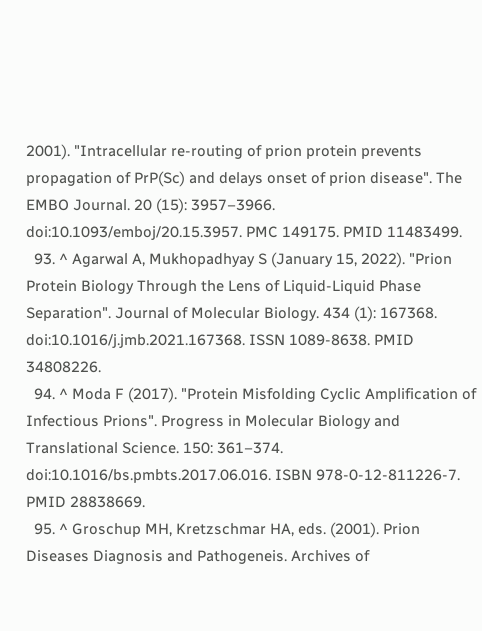2001). "Intracellular re-routing of prion protein prevents propagation of PrP(Sc) and delays onset of prion disease". The EMBO Journal. 20 (15): 3957–3966. doi:10.1093/emboj/20.15.3957. PMC 149175. PMID 11483499.
  93. ^ Agarwal A, Mukhopadhyay S (January 15, 2022). "Prion Protein Biology Through the Lens of Liquid-Liquid Phase Separation". Journal of Molecular Biology. 434 (1): 167368. doi:10.1016/j.jmb.2021.167368. ISSN 1089-8638. PMID 34808226.
  94. ^ Moda F (2017). "Protein Misfolding Cyclic Amplification of Infectious Prions". Progress in Molecular Biology and Translational Science. 150: 361–374. doi:10.1016/bs.pmbts.2017.06.016. ISBN 978-0-12-811226-7. PMID 28838669.
  95. ^ Groschup MH, Kretzschmar HA, eds. (2001). Prion Diseases Diagnosis and Pathogeneis. Archives of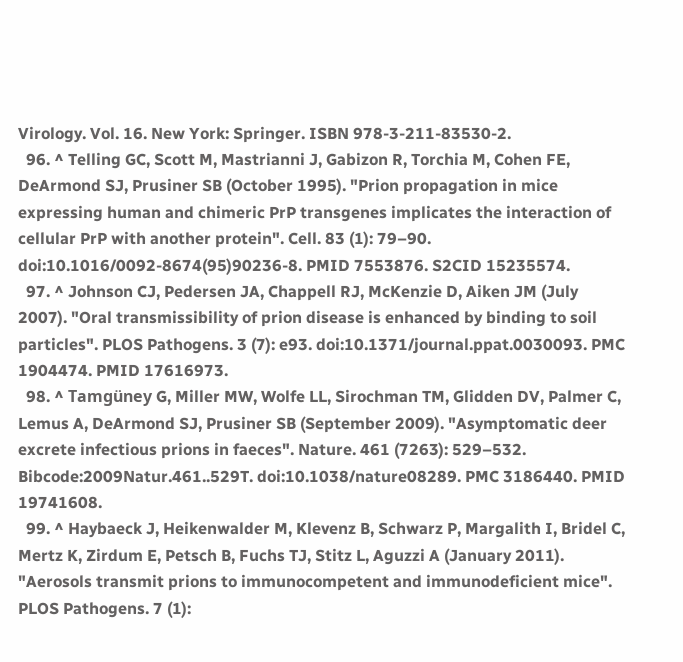Virology. Vol. 16. New York: Springer. ISBN 978-3-211-83530-2.
  96. ^ Telling GC, Scott M, Mastrianni J, Gabizon R, Torchia M, Cohen FE, DeArmond SJ, Prusiner SB (October 1995). "Prion propagation in mice expressing human and chimeric PrP transgenes implicates the interaction of cellular PrP with another protein". Cell. 83 (1): 79–90. doi:10.1016/0092-8674(95)90236-8. PMID 7553876. S2CID 15235574.
  97. ^ Johnson CJ, Pedersen JA, Chappell RJ, McKenzie D, Aiken JM (July 2007). "Oral transmissibility of prion disease is enhanced by binding to soil particles". PLOS Pathogens. 3 (7): e93. doi:10.1371/journal.ppat.0030093. PMC 1904474. PMID 17616973.
  98. ^ Tamgüney G, Miller MW, Wolfe LL, Sirochman TM, Glidden DV, Palmer C, Lemus A, DeArmond SJ, Prusiner SB (September 2009). "Asymptomatic deer excrete infectious prions in faeces". Nature. 461 (7263): 529–532. Bibcode:2009Natur.461..529T. doi:10.1038/nature08289. PMC 3186440. PMID 19741608.
  99. ^ Haybaeck J, Heikenwalder M, Klevenz B, Schwarz P, Margalith I, Bridel C, Mertz K, Zirdum E, Petsch B, Fuchs TJ, Stitz L, Aguzzi A (January 2011). "Aerosols transmit prions to immunocompetent and immunodeficient mice". PLOS Pathogens. 7 (1):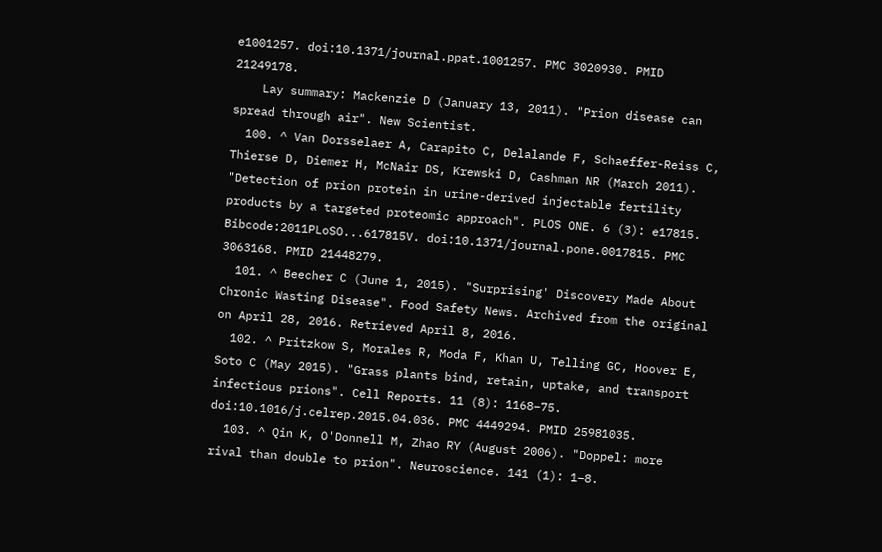e1001257. doi:10.1371/journal.ppat.1001257. PMC 3020930. PMID 21249178.
    Lay summary: Mackenzie D (January 13, 2011). "Prion disease can spread through air". New Scientist.
  100. ^ Van Dorsselaer A, Carapito C, Delalande F, Schaeffer-Reiss C, Thierse D, Diemer H, McNair DS, Krewski D, Cashman NR (March 2011). "Detection of prion protein in urine-derived injectable fertility products by a targeted proteomic approach". PLOS ONE. 6 (3): e17815. Bibcode:2011PLoSO...617815V. doi:10.1371/journal.pone.0017815. PMC 3063168. PMID 21448279.
  101. ^ Beecher C (June 1, 2015). "Surprising' Discovery Made About Chronic Wasting Disease". Food Safety News. Archived from the original on April 28, 2016. Retrieved April 8, 2016.
  102. ^ Pritzkow S, Morales R, Moda F, Khan U, Telling GC, Hoover E, Soto C (May 2015). "Grass plants bind, retain, uptake, and transport infectious prions". Cell Reports. 11 (8): 1168–75. doi:10.1016/j.celrep.2015.04.036. PMC 4449294. PMID 25981035.
  103. ^ Qin K, O'Donnell M, Zhao RY (August 2006). "Doppel: more rival than double to prion". Neuroscience. 141 (1): 1–8.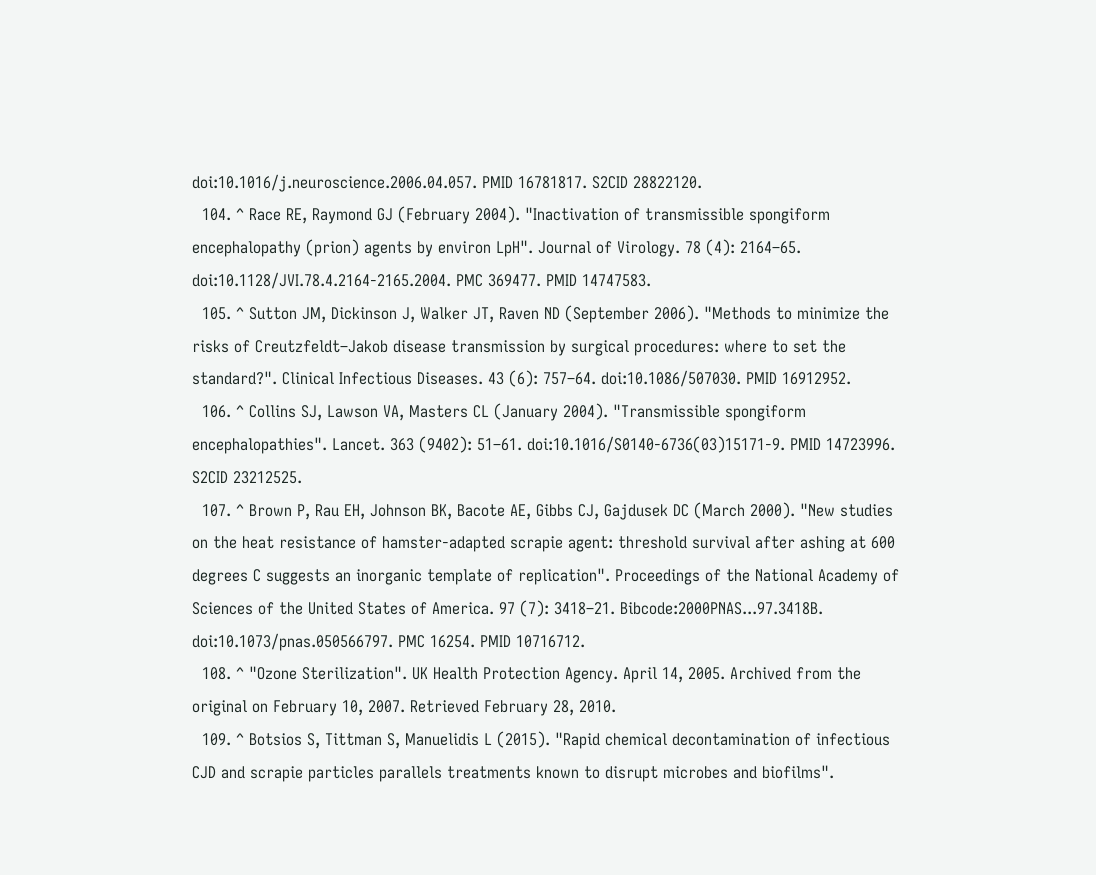doi:10.1016/j.neuroscience.2006.04.057. PMID 16781817. S2CID 28822120.
  104. ^ Race RE, Raymond GJ (February 2004). "Inactivation of transmissible spongiform encephalopathy (prion) agents by environ LpH". Journal of Virology. 78 (4): 2164–65. doi:10.1128/JVI.78.4.2164-2165.2004. PMC 369477. PMID 14747583.
  105. ^ Sutton JM, Dickinson J, Walker JT, Raven ND (September 2006). "Methods to minimize the risks of Creutzfeldt–Jakob disease transmission by surgical procedures: where to set the standard?". Clinical Infectious Diseases. 43 (6): 757–64. doi:10.1086/507030. PMID 16912952.
  106. ^ Collins SJ, Lawson VA, Masters CL (January 2004). "Transmissible spongiform encephalopathies". Lancet. 363 (9402): 51–61. doi:10.1016/S0140-6736(03)15171-9. PMID 14723996. S2CID 23212525.
  107. ^ Brown P, Rau EH, Johnson BK, Bacote AE, Gibbs CJ, Gajdusek DC (March 2000). "New studies on the heat resistance of hamster-adapted scrapie agent: threshold survival after ashing at 600 degrees C suggests an inorganic template of replication". Proceedings of the National Academy of Sciences of the United States of America. 97 (7): 3418–21. Bibcode:2000PNAS...97.3418B. doi:10.1073/pnas.050566797. PMC 16254. PMID 10716712.
  108. ^ "Ozone Sterilization". UK Health Protection Agency. April 14, 2005. Archived from the original on February 10, 2007. Retrieved February 28, 2010.
  109. ^ Botsios S, Tittman S, Manuelidis L (2015). "Rapid chemical decontamination of infectious CJD and scrapie particles parallels treatments known to disrupt microbes and biofilms".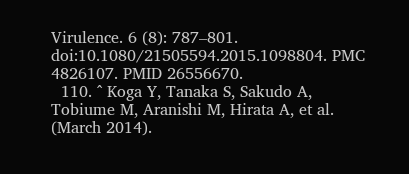Virulence. 6 (8): 787–801. doi:10.1080/21505594.2015.1098804. PMC 4826107. PMID 26556670.
  110. ^ Koga Y, Tanaka S, Sakudo A, Tobiume M, Aranishi M, Hirata A, et al. (March 2014).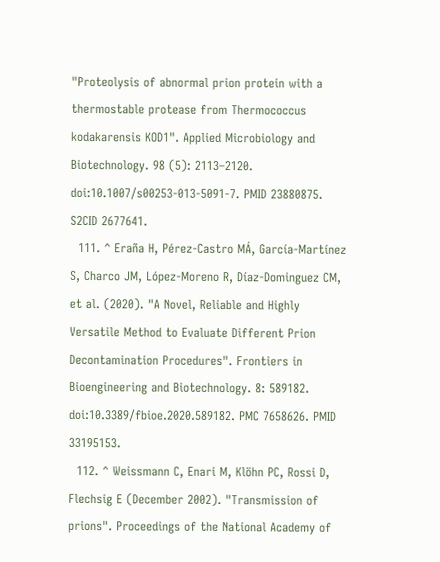"Proteolysis of abnormal prion protein with a thermostable protease from Thermococcus kodakarensis KOD1". Applied Microbiology and Biotechnology. 98 (5): 2113–2120. doi:10.1007/s00253-013-5091-7. PMID 23880875. S2CID 2677641.
  111. ^ Eraña H, Pérez-Castro MÁ, García-Martínez S, Charco JM, López-Moreno R, Díaz-Dominguez CM, et al. (2020). "A Novel, Reliable and Highly Versatile Method to Evaluate Different Prion Decontamination Procedures". Frontiers in Bioengineering and Biotechnology. 8: 589182. doi:10.3389/fbioe.2020.589182. PMC 7658626. PMID 33195153.
  112. ^ Weissmann C, Enari M, Klöhn PC, Rossi D, Flechsig E (December 2002). "Transmission of prions". Proceedings of the National Academy of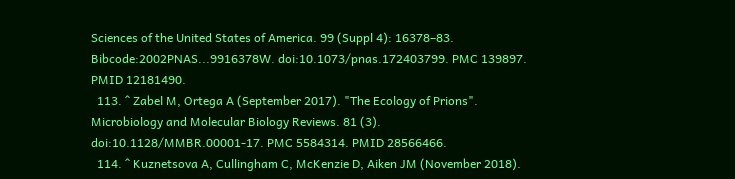Sciences of the United States of America. 99 (Suppl 4): 16378–83. Bibcode:2002PNAS...9916378W. doi:10.1073/pnas.172403799. PMC 139897. PMID 12181490.
  113. ^ Zabel M, Ortega A (September 2017). "The Ecology of Prions". Microbiology and Molecular Biology Reviews. 81 (3). doi:10.1128/MMBR.00001-17. PMC 5584314. PMID 28566466.
  114. ^ Kuznetsova A, Cullingham C, McKenzie D, Aiken JM (November 2018).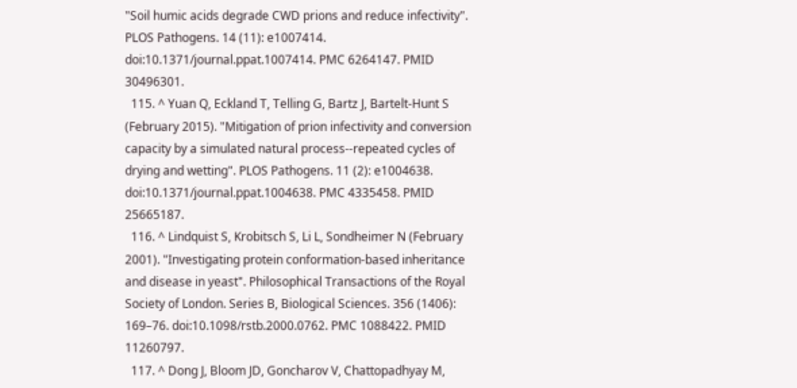"Soil humic acids degrade CWD prions and reduce infectivity". PLOS Pathogens. 14 (11): e1007414. doi:10.1371/journal.ppat.1007414. PMC 6264147. PMID 30496301.
  115. ^ Yuan Q, Eckland T, Telling G, Bartz J, Bartelt-Hunt S (February 2015). "Mitigation of prion infectivity and conversion capacity by a simulated natural process--repeated cycles of drying and wetting". PLOS Pathogens. 11 (2): e1004638. doi:10.1371/journal.ppat.1004638. PMC 4335458. PMID 25665187.
  116. ^ Lindquist S, Krobitsch S, Li L, Sondheimer N (February 2001). "Investigating protein conformation-based inheritance and disease in yeast". Philosophical Transactions of the Royal Society of London. Series B, Biological Sciences. 356 (1406): 169–76. doi:10.1098/rstb.2000.0762. PMC 1088422. PMID 11260797.
  117. ^ Dong J, Bloom JD, Goncharov V, Chattopadhyay M,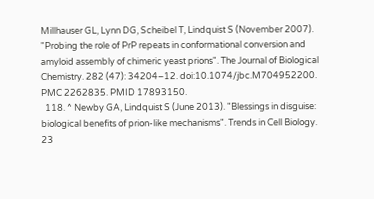Millhauser GL, Lynn DG, Scheibel T, Lindquist S (November 2007). "Probing the role of PrP repeats in conformational conversion and amyloid assembly of chimeric yeast prions". The Journal of Biological Chemistry. 282 (47): 34204–12. doi:10.1074/jbc.M704952200. PMC 2262835. PMID 17893150.
  118. ^ Newby GA, Lindquist S (June 2013). "Blessings in disguise: biological benefits of prion-like mechanisms". Trends in Cell Biology. 23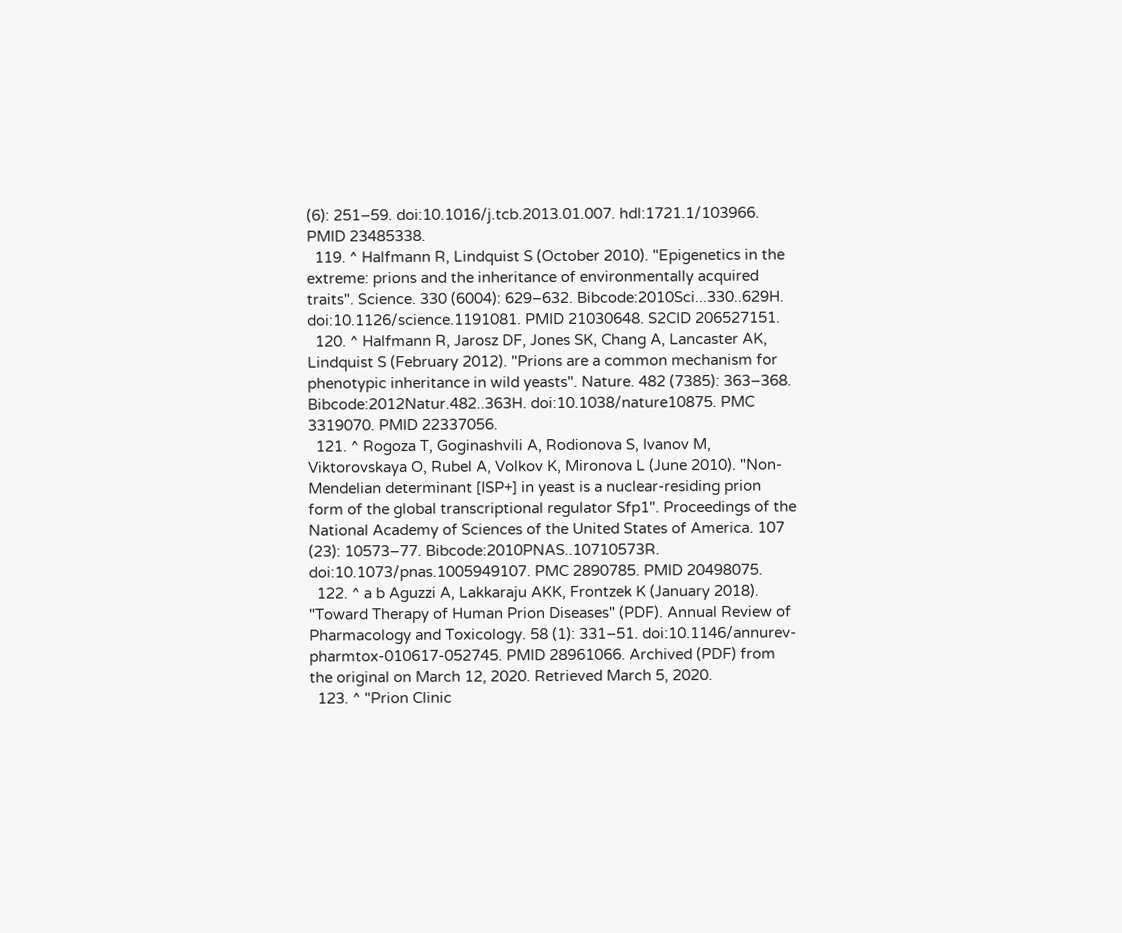(6): 251–59. doi:10.1016/j.tcb.2013.01.007. hdl:1721.1/103966. PMID 23485338.
  119. ^ Halfmann R, Lindquist S (October 2010). "Epigenetics in the extreme: prions and the inheritance of environmentally acquired traits". Science. 330 (6004): 629–632. Bibcode:2010Sci...330..629H. doi:10.1126/science.1191081. PMID 21030648. S2CID 206527151.
  120. ^ Halfmann R, Jarosz DF, Jones SK, Chang A, Lancaster AK, Lindquist S (February 2012). "Prions are a common mechanism for phenotypic inheritance in wild yeasts". Nature. 482 (7385): 363–368. Bibcode:2012Natur.482..363H. doi:10.1038/nature10875. PMC 3319070. PMID 22337056.
  121. ^ Rogoza T, Goginashvili A, Rodionova S, Ivanov M, Viktorovskaya O, Rubel A, Volkov K, Mironova L (June 2010). "Non-Mendelian determinant [ISP+] in yeast is a nuclear-residing prion form of the global transcriptional regulator Sfp1". Proceedings of the National Academy of Sciences of the United States of America. 107 (23): 10573–77. Bibcode:2010PNAS..10710573R. doi:10.1073/pnas.1005949107. PMC 2890785. PMID 20498075.
  122. ^ a b Aguzzi A, Lakkaraju AKK, Frontzek K (January 2018). "Toward Therapy of Human Prion Diseases" (PDF). Annual Review of Pharmacology and Toxicology. 58 (1): 331–51. doi:10.1146/annurev-pharmtox-010617-052745. PMID 28961066. Archived (PDF) from the original on March 12, 2020. Retrieved March 5, 2020.
  123. ^ "Prion Clinic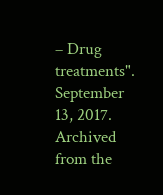– Drug treatments". September 13, 2017. Archived from the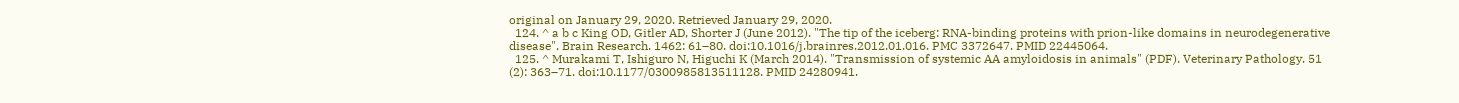original on January 29, 2020. Retrieved January 29, 2020.
  124. ^ a b c King OD, Gitler AD, Shorter J (June 2012). "The tip of the iceberg: RNA-binding proteins with prion-like domains in neurodegenerative disease". Brain Research. 1462: 61–80. doi:10.1016/j.brainres.2012.01.016. PMC 3372647. PMID 22445064.
  125. ^ Murakami T, Ishiguro N, Higuchi K (March 2014). "Transmission of systemic AA amyloidosis in animals" (PDF). Veterinary Pathology. 51 (2): 363–71. doi:10.1177/0300985813511128. PMID 24280941.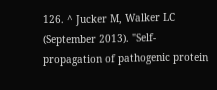126. ^ Jucker M, Walker LC (September 2013). "Self-propagation of pathogenic protein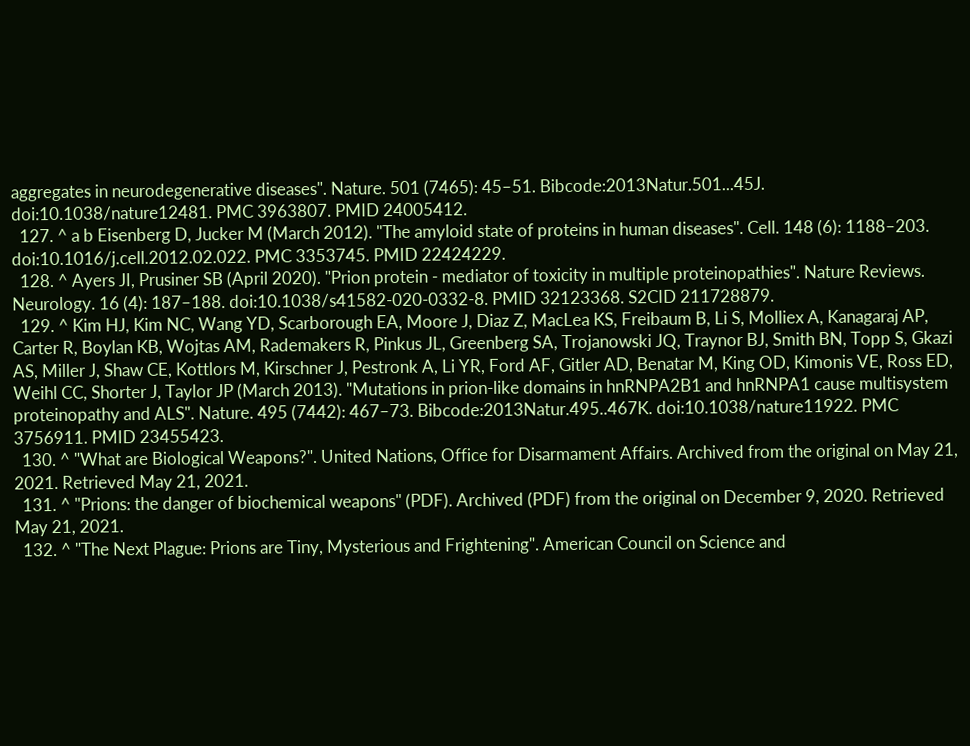aggregates in neurodegenerative diseases". Nature. 501 (7465): 45–51. Bibcode:2013Natur.501...45J. doi:10.1038/nature12481. PMC 3963807. PMID 24005412.
  127. ^ a b Eisenberg D, Jucker M (March 2012). "The amyloid state of proteins in human diseases". Cell. 148 (6): 1188–203. doi:10.1016/j.cell.2012.02.022. PMC 3353745. PMID 22424229.
  128. ^ Ayers JI, Prusiner SB (April 2020). "Prion protein - mediator of toxicity in multiple proteinopathies". Nature Reviews. Neurology. 16 (4): 187–188. doi:10.1038/s41582-020-0332-8. PMID 32123368. S2CID 211728879.
  129. ^ Kim HJ, Kim NC, Wang YD, Scarborough EA, Moore J, Diaz Z, MacLea KS, Freibaum B, Li S, Molliex A, Kanagaraj AP, Carter R, Boylan KB, Wojtas AM, Rademakers R, Pinkus JL, Greenberg SA, Trojanowski JQ, Traynor BJ, Smith BN, Topp S, Gkazi AS, Miller J, Shaw CE, Kottlors M, Kirschner J, Pestronk A, Li YR, Ford AF, Gitler AD, Benatar M, King OD, Kimonis VE, Ross ED, Weihl CC, Shorter J, Taylor JP (March 2013). "Mutations in prion-like domains in hnRNPA2B1 and hnRNPA1 cause multisystem proteinopathy and ALS". Nature. 495 (7442): 467–73. Bibcode:2013Natur.495..467K. doi:10.1038/nature11922. PMC 3756911. PMID 23455423.
  130. ^ "What are Biological Weapons?". United Nations, Office for Disarmament Affairs. Archived from the original on May 21, 2021. Retrieved May 21, 2021.
  131. ^ "Prions: the danger of biochemical weapons" (PDF). Archived (PDF) from the original on December 9, 2020. Retrieved May 21, 2021.
  132. ^ "The Next Plague: Prions are Tiny, Mysterious and Frightening". American Council on Science and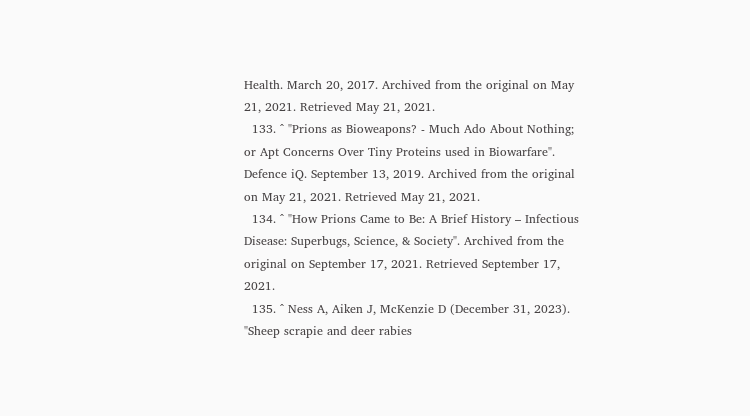Health. March 20, 2017. Archived from the original on May 21, 2021. Retrieved May 21, 2021.
  133. ^ "Prions as Bioweapons? - Much Ado About Nothing; or Apt Concerns Over Tiny Proteins used in Biowarfare". Defence iQ. September 13, 2019. Archived from the original on May 21, 2021. Retrieved May 21, 2021.
  134. ^ "How Prions Came to Be: A Brief History – Infectious Disease: Superbugs, Science, & Society". Archived from the original on September 17, 2021. Retrieved September 17, 2021.
  135. ^ Ness A, Aiken J, McKenzie D (December 31, 2023). "Sheep scrapie and deer rabies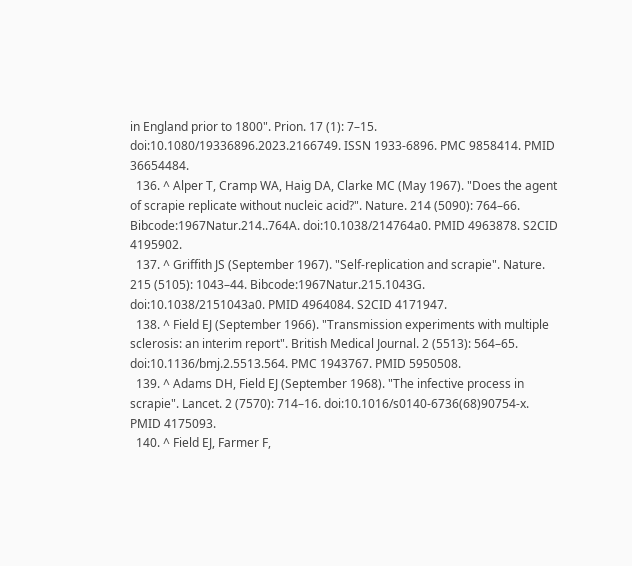in England prior to 1800". Prion. 17 (1): 7–15. doi:10.1080/19336896.2023.2166749. ISSN 1933-6896. PMC 9858414. PMID 36654484.
  136. ^ Alper T, Cramp WA, Haig DA, Clarke MC (May 1967). "Does the agent of scrapie replicate without nucleic acid?". Nature. 214 (5090): 764–66. Bibcode:1967Natur.214..764A. doi:10.1038/214764a0. PMID 4963878. S2CID 4195902.
  137. ^ Griffith JS (September 1967). "Self-replication and scrapie". Nature. 215 (5105): 1043–44. Bibcode:1967Natur.215.1043G. doi:10.1038/2151043a0. PMID 4964084. S2CID 4171947.
  138. ^ Field EJ (September 1966). "Transmission experiments with multiple sclerosis: an interim report". British Medical Journal. 2 (5513): 564–65. doi:10.1136/bmj.2.5513.564. PMC 1943767. PMID 5950508.
  139. ^ Adams DH, Field EJ (September 1968). "The infective process in scrapie". Lancet. 2 (7570): 714–16. doi:10.1016/s0140-6736(68)90754-x. PMID 4175093.
  140. ^ Field EJ, Farmer F,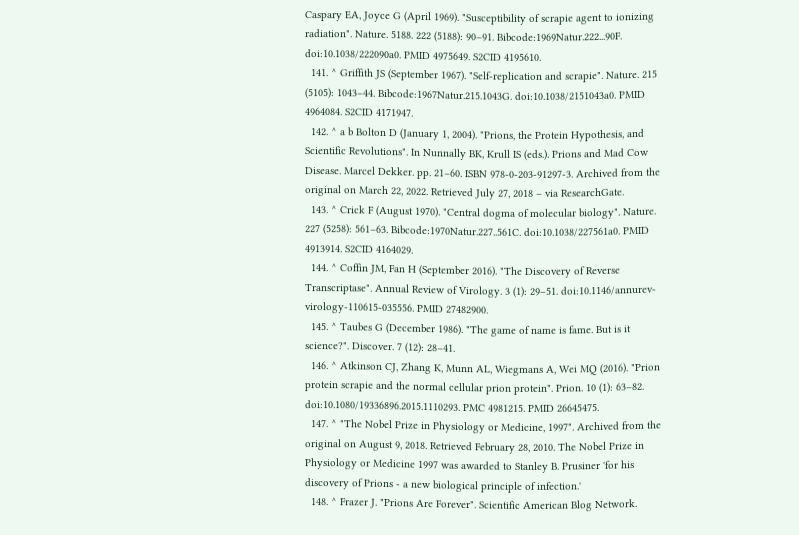Caspary EA, Joyce G (April 1969). "Susceptibility of scrapie agent to ionizing radiation". Nature. 5188. 222 (5188): 90–91. Bibcode:1969Natur.222...90F. doi:10.1038/222090a0. PMID 4975649. S2CID 4195610.
  141. ^ Griffith JS (September 1967). "Self-replication and scrapie". Nature. 215 (5105): 1043–44. Bibcode:1967Natur.215.1043G. doi:10.1038/2151043a0. PMID 4964084. S2CID 4171947.
  142. ^ a b Bolton D (January 1, 2004). "Prions, the Protein Hypothesis, and Scientific Revolutions". In Nunnally BK, Krull IS (eds.). Prions and Mad Cow Disease. Marcel Dekker. pp. 21–60. ISBN 978-0-203-91297-3. Archived from the original on March 22, 2022. Retrieved July 27, 2018 – via ResearchGate.
  143. ^ Crick F (August 1970). "Central dogma of molecular biology". Nature. 227 (5258): 561–63. Bibcode:1970Natur.227..561C. doi:10.1038/227561a0. PMID 4913914. S2CID 4164029.
  144. ^ Coffin JM, Fan H (September 2016). "The Discovery of Reverse Transcriptase". Annual Review of Virology. 3 (1): 29–51. doi:10.1146/annurev-virology-110615-035556. PMID 27482900.
  145. ^ Taubes G (December 1986). "The game of name is fame. But is it science?". Discover. 7 (12): 28–41.
  146. ^ Atkinson CJ, Zhang K, Munn AL, Wiegmans A, Wei MQ (2016). "Prion protein scrapie and the normal cellular prion protein". Prion. 10 (1): 63–82. doi:10.1080/19336896.2015.1110293. PMC 4981215. PMID 26645475.
  147. ^ "The Nobel Prize in Physiology or Medicine, 1997". Archived from the original on August 9, 2018. Retrieved February 28, 2010. The Nobel Prize in Physiology or Medicine 1997 was awarded to Stanley B. Prusiner 'for his discovery of Prions - a new biological principle of infection.'
  148. ^ Frazer J. "Prions Are Forever". Scientific American Blog Network.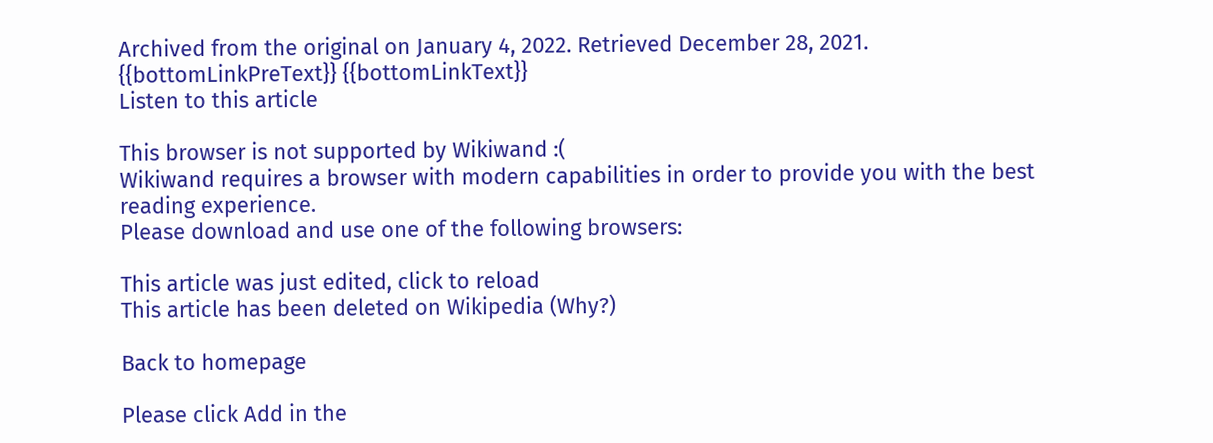Archived from the original on January 4, 2022. Retrieved December 28, 2021.
{{bottomLinkPreText}} {{bottomLinkText}}
Listen to this article

This browser is not supported by Wikiwand :(
Wikiwand requires a browser with modern capabilities in order to provide you with the best reading experience.
Please download and use one of the following browsers:

This article was just edited, click to reload
This article has been deleted on Wikipedia (Why?)

Back to homepage

Please click Add in the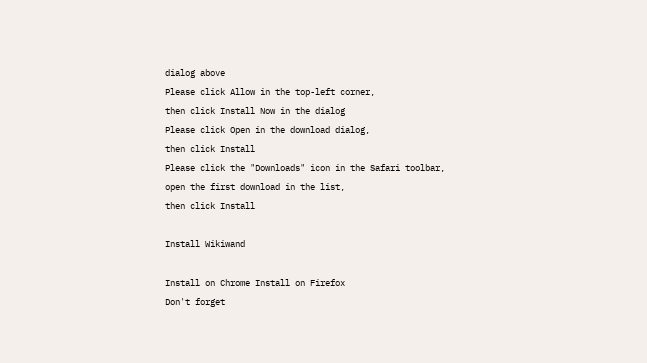dialog above
Please click Allow in the top-left corner,
then click Install Now in the dialog
Please click Open in the download dialog,
then click Install
Please click the "Downloads" icon in the Safari toolbar, open the first download in the list,
then click Install

Install Wikiwand

Install on Chrome Install on Firefox
Don't forget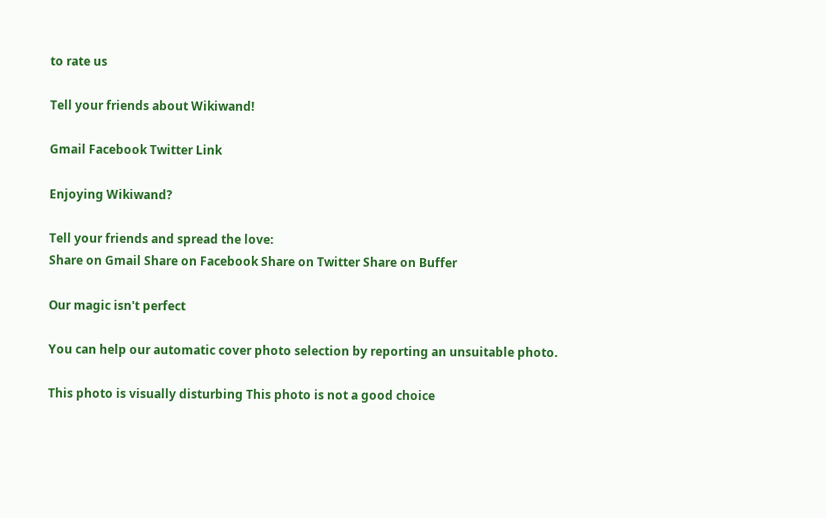to rate us

Tell your friends about Wikiwand!

Gmail Facebook Twitter Link

Enjoying Wikiwand?

Tell your friends and spread the love:
Share on Gmail Share on Facebook Share on Twitter Share on Buffer

Our magic isn't perfect

You can help our automatic cover photo selection by reporting an unsuitable photo.

This photo is visually disturbing This photo is not a good choice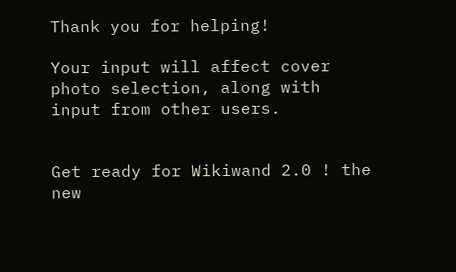Thank you for helping!

Your input will affect cover photo selection, along with input from other users.


Get ready for Wikiwand 2.0 ! the new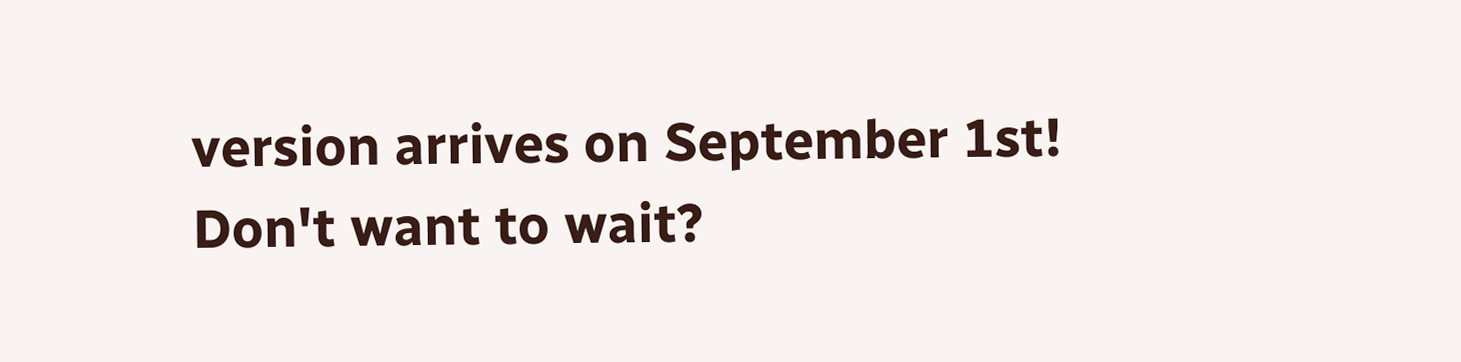version arrives on September 1st! Don't want to wait?